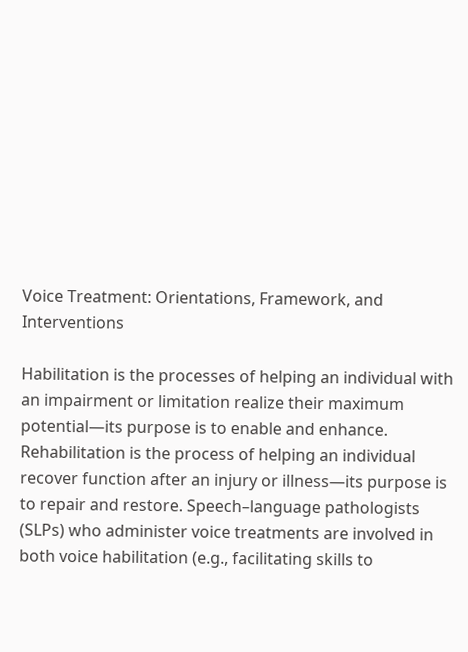Voice Treatment: Orientations, Framework, and Interventions

Habilitation is the processes of helping an individual with an impairment or limitation realize their maximum potential—its purpose is to enable and enhance. Rehabilitation is the process of helping an individual recover function after an injury or illness—its purpose is to repair and restore. Speech–language pathologists (SLPs) who administer voice treatments are involved in both voice habilitation (e.g., facilitating skills to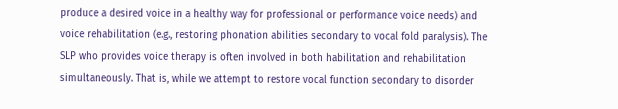produce a desired voice in a healthy way for professional or performance voice needs) and voice rehabilitation (e.g., restoring phonation abilities secondary to vocal fold paralysis). The SLP who provides voice therapy is often involved in both habilitation and rehabilitation simultaneously. That is, while we attempt to restore vocal function secondary to disorder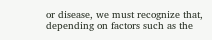or disease, we must recognize that, depending on factors such as the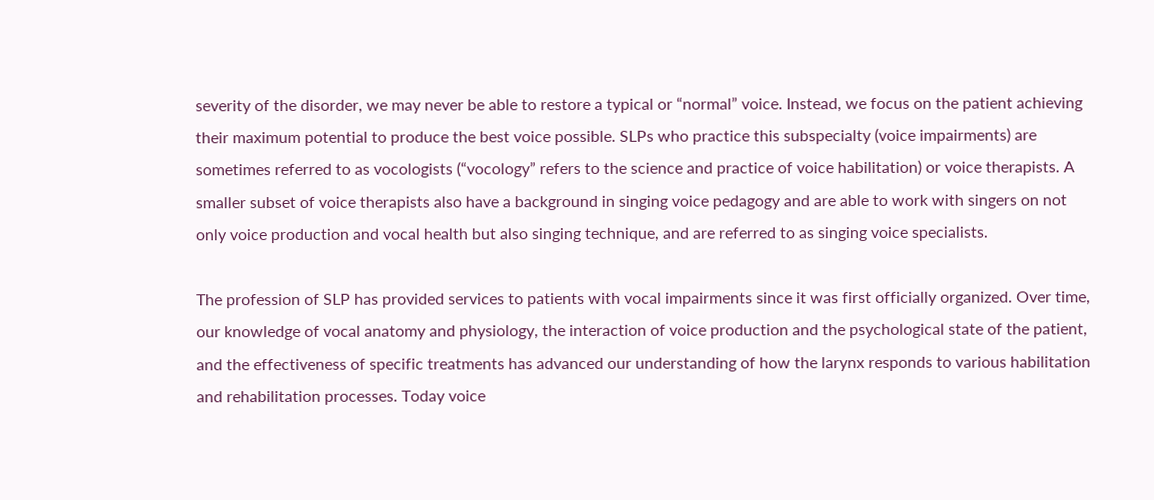severity of the disorder, we may never be able to restore a typical or “normal” voice. Instead, we focus on the patient achieving their maximum potential to produce the best voice possible. SLPs who practice this subspecialty (voice impairments) are sometimes referred to as vocologists (“vocology” refers to the science and practice of voice habilitation) or voice therapists. A smaller subset of voice therapists also have a background in singing voice pedagogy and are able to work with singers on not only voice production and vocal health but also singing technique, and are referred to as singing voice specialists.

The profession of SLP has provided services to patients with vocal impairments since it was first officially organized. Over time, our knowledge of vocal anatomy and physiology, the interaction of voice production and the psychological state of the patient, and the effectiveness of specific treatments has advanced our understanding of how the larynx responds to various habilitation and rehabilitation processes. Today voice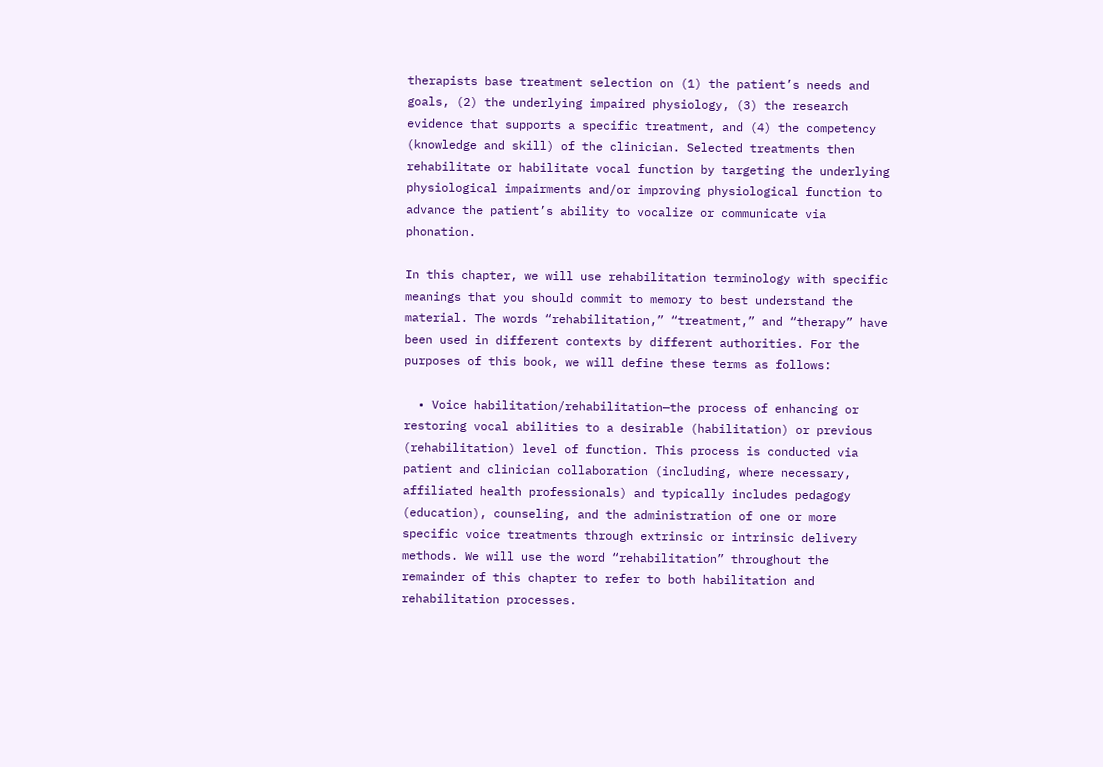therapists base treatment selection on (1) the patient’s needs and goals, (2) the underlying impaired physiology, (3) the research evidence that supports a specific treatment, and (4) the competency (knowledge and skill) of the clinician. Selected treatments then rehabilitate or habilitate vocal function by targeting the underlying physiological impairments and/or improving physiological function to advance the patient’s ability to vocalize or communicate via phonation.

In this chapter, we will use rehabilitation terminology with specific meanings that you should commit to memory to best understand the material. The words “rehabilitation,” “treatment,” and “therapy” have been used in different contexts by different authorities. For the purposes of this book, we will define these terms as follows:

  • Voice habilitation/rehabilitation—the process of enhancing or restoring vocal abilities to a desirable (habilitation) or previous (rehabilitation) level of function. This process is conducted via patient and clinician collaboration (including, where necessary, affiliated health professionals) and typically includes pedagogy (education), counseling, and the administration of one or more specific voice treatments through extrinsic or intrinsic delivery methods. We will use the word “rehabilitation” throughout the remainder of this chapter to refer to both habilitation and rehabilitation processes.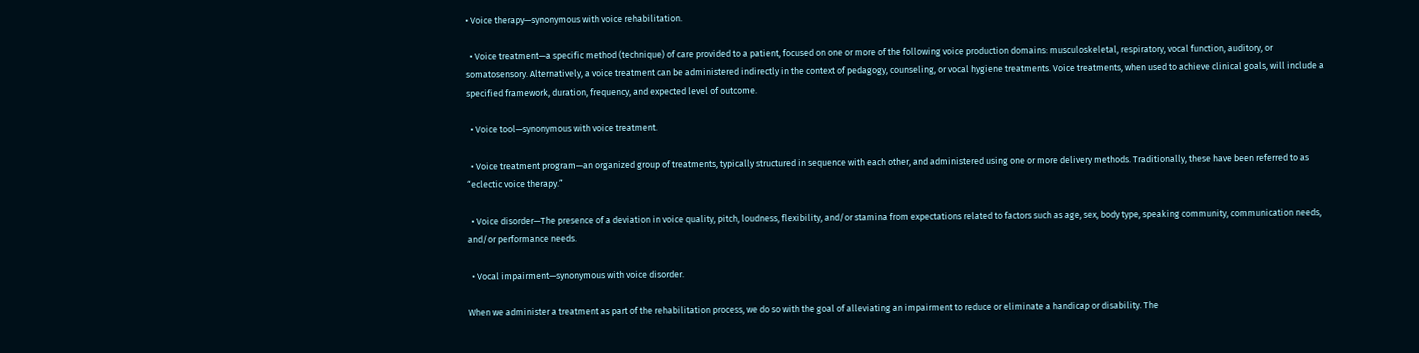• Voice therapy—synonymous with voice rehabilitation.

  • Voice treatment—a specific method (technique) of care provided to a patient, focused on one or more of the following voice production domains: musculoskeletal, respiratory, vocal function, auditory, or somatosensory. Alternatively, a voice treatment can be administered indirectly in the context of pedagogy, counseling, or vocal hygiene treatments. Voice treatments, when used to achieve clinical goals, will include a specified framework, duration, frequency, and expected level of outcome.

  • Voice tool—synonymous with voice treatment.

  • Voice treatment program—an organized group of treatments, typically structured in sequence with each other, and administered using one or more delivery methods. Traditionally, these have been referred to as “eclectic voice therapy.”

  • Voice disorder—The presence of a deviation in voice quality, pitch, loudness, flexibility, and/or stamina from expectations related to factors such as age, sex, body type, speaking community, communication needs, and/or performance needs.

  • Vocal impairment—synonymous with voice disorder.

When we administer a treatment as part of the rehabilitation process, we do so with the goal of alleviating an impairment to reduce or eliminate a handicap or disability. The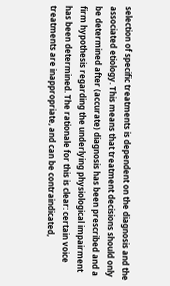selection of specific treatments is dependent on the diagnosis and the associated etiology. This means that treatment decisions should only be determined after (accurate) diagnosis has been prescribed and a firm hypothesis regarding the underlying physiological impairment has been determined. The rationale for this is clear: certain voice treatments are inappropriate, and can be contraindicated,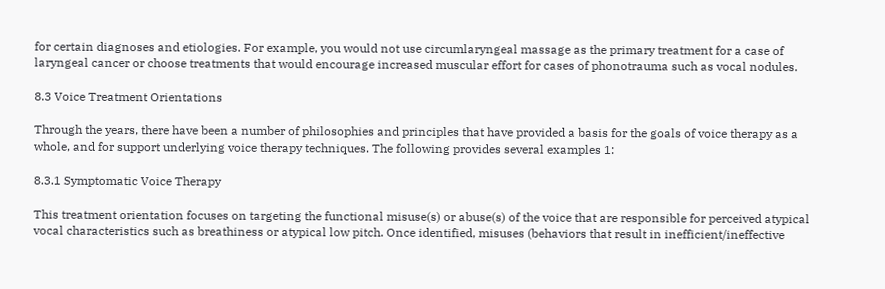for certain diagnoses and etiologies. For example, you would not use circumlaryngeal massage as the primary treatment for a case of laryngeal cancer or choose treatments that would encourage increased muscular effort for cases of phonotrauma such as vocal nodules.

8.3 Voice Treatment Orientations

Through the years, there have been a number of philosophies and principles that have provided a basis for the goals of voice therapy as a whole, and for support underlying voice therapy techniques. The following provides several examples 1:

8.3.1 Symptomatic Voice Therapy

This treatment orientation focuses on targeting the functional misuse(s) or abuse(s) of the voice that are responsible for perceived atypical vocal characteristics such as breathiness or atypical low pitch. Once identified, misuses (behaviors that result in inefficient/ineffective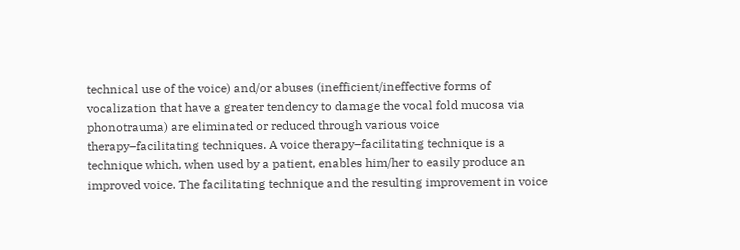technical use of the voice) and/or abuses (inefficient/ineffective forms of vocalization that have a greater tendency to damage the vocal fold mucosa via phonotrauma) are eliminated or reduced through various voice therapy–facilitating techniques. A voice therapy–facilitating technique is a technique which, when used by a patient, enables him/her to easily produce an improved voice. The facilitating technique and the resulting improvement in voice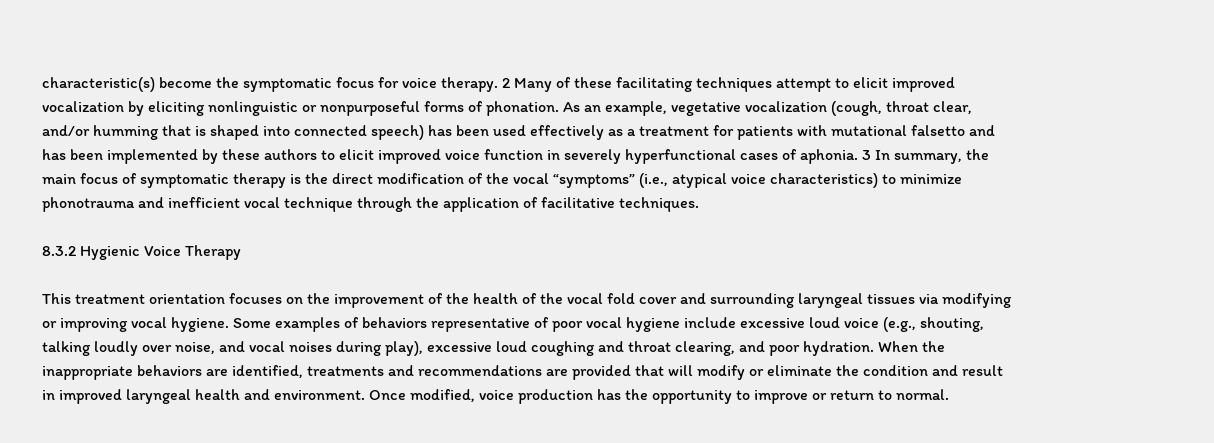characteristic(s) become the symptomatic focus for voice therapy. 2 Many of these facilitating techniques attempt to elicit improved vocalization by eliciting nonlinguistic or nonpurposeful forms of phonation. As an example, vegetative vocalization (cough, throat clear, and/or humming that is shaped into connected speech) has been used effectively as a treatment for patients with mutational falsetto and has been implemented by these authors to elicit improved voice function in severely hyperfunctional cases of aphonia. 3 In summary, the main focus of symptomatic therapy is the direct modification of the vocal “symptoms” (i.e., atypical voice characteristics) to minimize phonotrauma and inefficient vocal technique through the application of facilitative techniques.

8.3.2 Hygienic Voice Therapy

This treatment orientation focuses on the improvement of the health of the vocal fold cover and surrounding laryngeal tissues via modifying or improving vocal hygiene. Some examples of behaviors representative of poor vocal hygiene include excessive loud voice (e.g., shouting, talking loudly over noise, and vocal noises during play), excessive loud coughing and throat clearing, and poor hydration. When the inappropriate behaviors are identified, treatments and recommendations are provided that will modify or eliminate the condition and result in improved laryngeal health and environment. Once modified, voice production has the opportunity to improve or return to normal.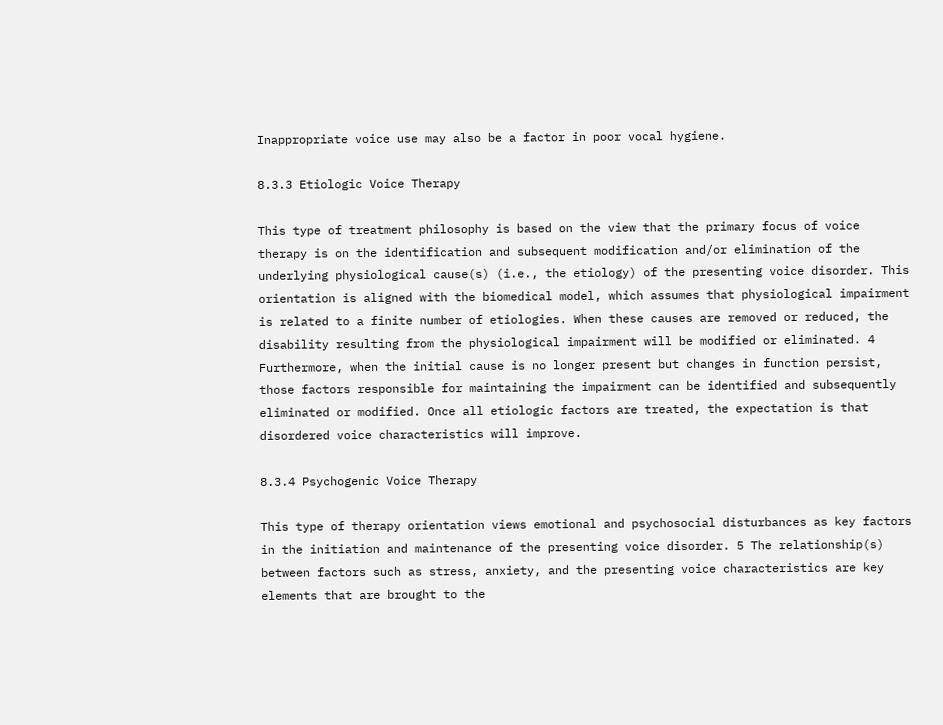Inappropriate voice use may also be a factor in poor vocal hygiene.

8.3.3 Etiologic Voice Therapy

This type of treatment philosophy is based on the view that the primary focus of voice therapy is on the identification and subsequent modification and/or elimination of the underlying physiological cause(s) (i.e., the etiology) of the presenting voice disorder. This orientation is aligned with the biomedical model, which assumes that physiological impairment is related to a finite number of etiologies. When these causes are removed or reduced, the disability resulting from the physiological impairment will be modified or eliminated. 4 Furthermore, when the initial cause is no longer present but changes in function persist, those factors responsible for maintaining the impairment can be identified and subsequently eliminated or modified. Once all etiologic factors are treated, the expectation is that disordered voice characteristics will improve.

8.3.4 Psychogenic Voice Therapy

This type of therapy orientation views emotional and psychosocial disturbances as key factors in the initiation and maintenance of the presenting voice disorder. 5 The relationship(s) between factors such as stress, anxiety, and the presenting voice characteristics are key elements that are brought to the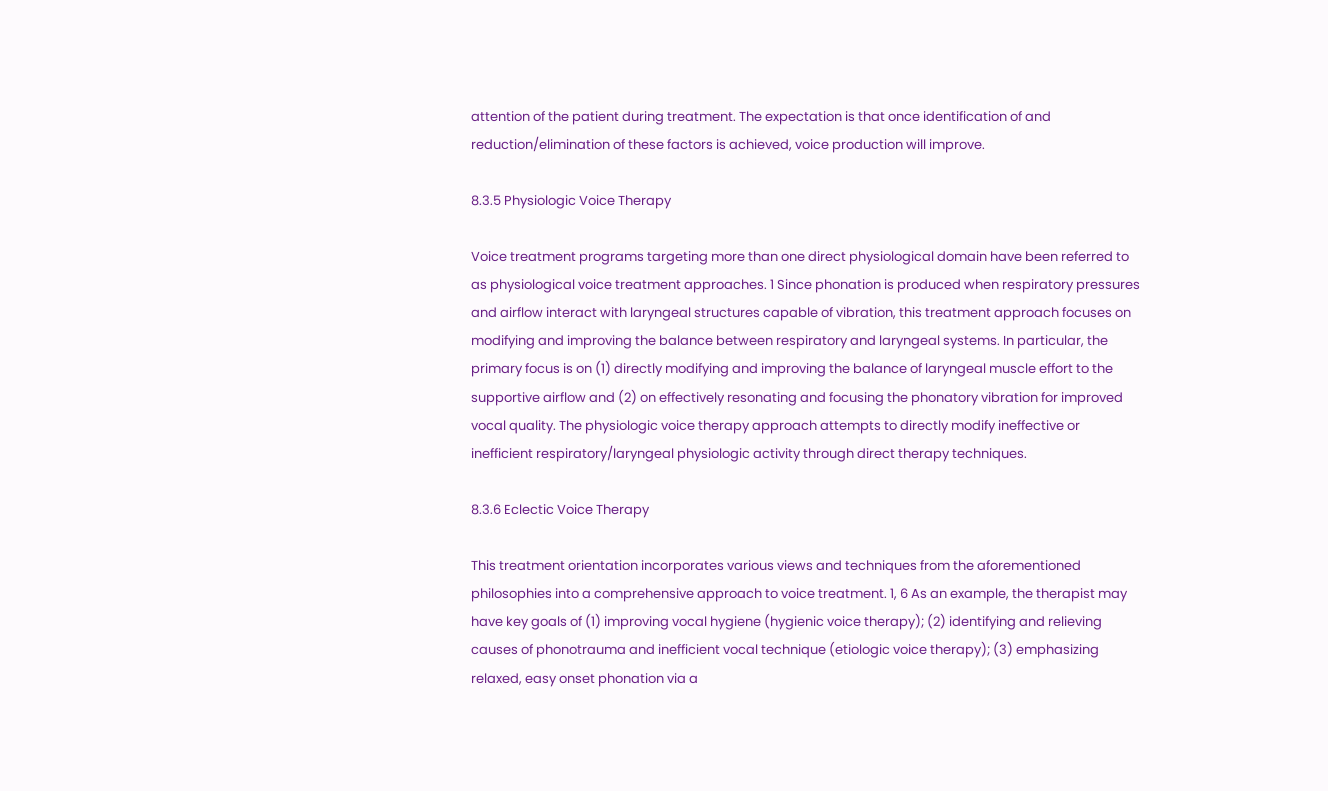attention of the patient during treatment. The expectation is that once identification of and reduction/elimination of these factors is achieved, voice production will improve.

8.3.5 Physiologic Voice Therapy

Voice treatment programs targeting more than one direct physiological domain have been referred to as physiological voice treatment approaches. 1 Since phonation is produced when respiratory pressures and airflow interact with laryngeal structures capable of vibration, this treatment approach focuses on modifying and improving the balance between respiratory and laryngeal systems. In particular, the primary focus is on (1) directly modifying and improving the balance of laryngeal muscle effort to the supportive airflow and (2) on effectively resonating and focusing the phonatory vibration for improved vocal quality. The physiologic voice therapy approach attempts to directly modify ineffective or inefficient respiratory/laryngeal physiologic activity through direct therapy techniques.

8.3.6 Eclectic Voice Therapy

This treatment orientation incorporates various views and techniques from the aforementioned philosophies into a comprehensive approach to voice treatment. 1, 6 As an example, the therapist may have key goals of (1) improving vocal hygiene (hygienic voice therapy); (2) identifying and relieving causes of phonotrauma and inefficient vocal technique (etiologic voice therapy); (3) emphasizing relaxed, easy onset phonation via a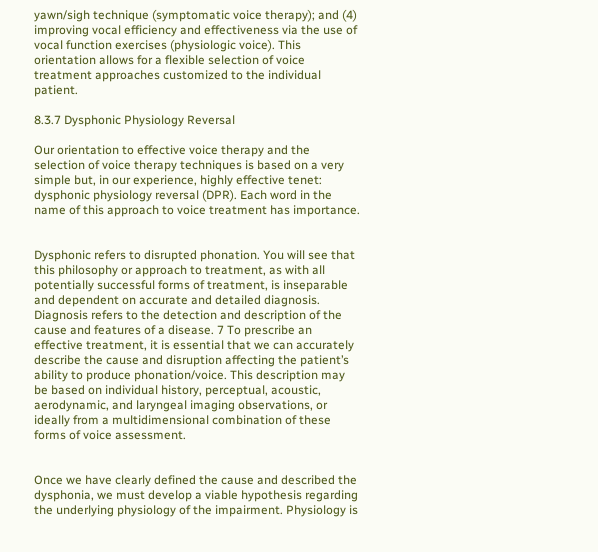yawn/sigh technique (symptomatic voice therapy); and (4) improving vocal efficiency and effectiveness via the use of vocal function exercises (physiologic voice). This orientation allows for a flexible selection of voice treatment approaches customized to the individual patient.

8.3.7 Dysphonic Physiology Reversal

Our orientation to effective voice therapy and the selection of voice therapy techniques is based on a very simple but, in our experience, highly effective tenet: dysphonic physiology reversal (DPR). Each word in the name of this approach to voice treatment has importance.


Dysphonic refers to disrupted phonation. You will see that this philosophy or approach to treatment, as with all potentially successful forms of treatment, is inseparable and dependent on accurate and detailed diagnosis. Diagnosis refers to the detection and description of the cause and features of a disease. 7 To prescribe an effective treatment, it is essential that we can accurately describe the cause and disruption affecting the patient’s ability to produce phonation/voice. This description may be based on individual history, perceptual, acoustic, aerodynamic, and laryngeal imaging observations, or ideally from a multidimensional combination of these forms of voice assessment.


Once we have clearly defined the cause and described the dysphonia, we must develop a viable hypothesis regarding the underlying physiology of the impairment. Physiology is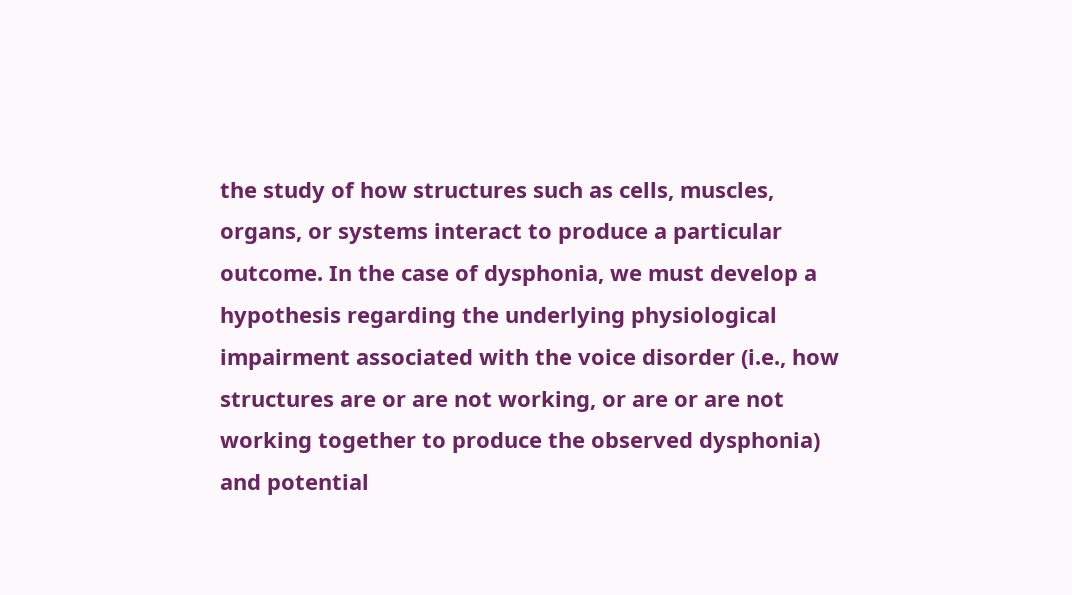the study of how structures such as cells, muscles, organs, or systems interact to produce a particular outcome. In the case of dysphonia, we must develop a hypothesis regarding the underlying physiological impairment associated with the voice disorder (i.e., how structures are or are not working, or are or are not working together to produce the observed dysphonia) and potential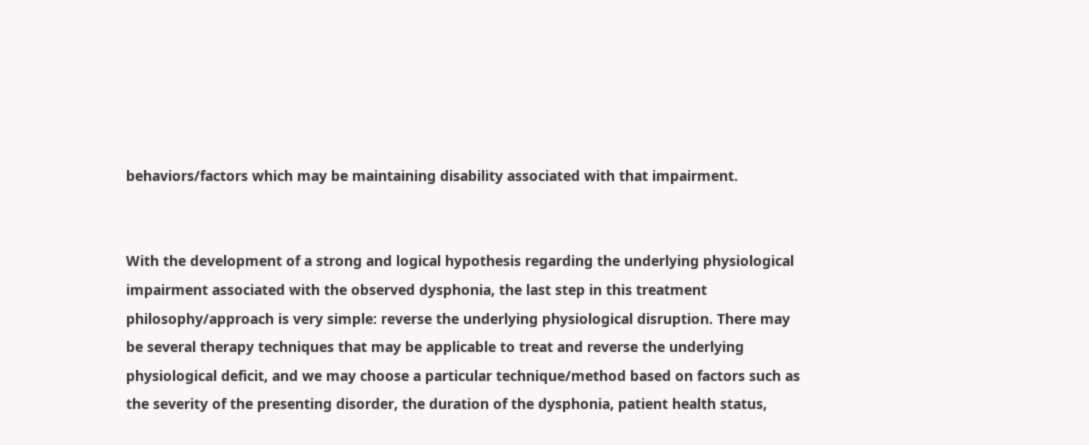behaviors/factors which may be maintaining disability associated with that impairment.


With the development of a strong and logical hypothesis regarding the underlying physiological impairment associated with the observed dysphonia, the last step in this treatment philosophy/approach is very simple: reverse the underlying physiological disruption. There may be several therapy techniques that may be applicable to treat and reverse the underlying physiological deficit, and we may choose a particular technique/method based on factors such as the severity of the presenting disorder, the duration of the dysphonia, patient health status,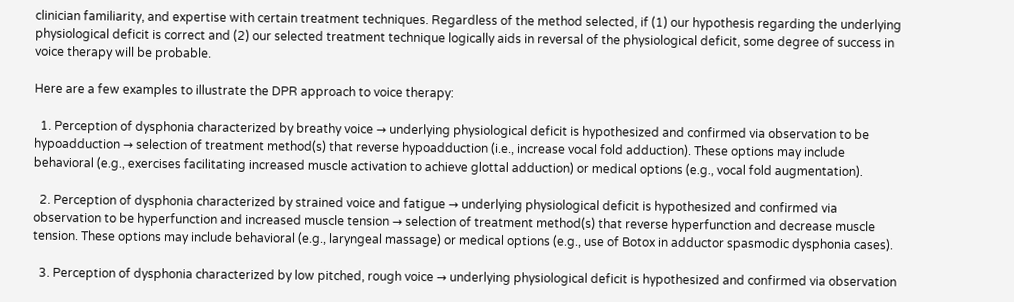clinician familiarity, and expertise with certain treatment techniques. Regardless of the method selected, if (1) our hypothesis regarding the underlying physiological deficit is correct and (2) our selected treatment technique logically aids in reversal of the physiological deficit, some degree of success in voice therapy will be probable.

Here are a few examples to illustrate the DPR approach to voice therapy:

  1. Perception of dysphonia characterized by breathy voice → underlying physiological deficit is hypothesized and confirmed via observation to be hypoadduction → selection of treatment method(s) that reverse hypoadduction (i.e., increase vocal fold adduction). These options may include behavioral (e.g., exercises facilitating increased muscle activation to achieve glottal adduction) or medical options (e.g., vocal fold augmentation).

  2. Perception of dysphonia characterized by strained voice and fatigue → underlying physiological deficit is hypothesized and confirmed via observation to be hyperfunction and increased muscle tension → selection of treatment method(s) that reverse hyperfunction and decrease muscle tension. These options may include behavioral (e.g., laryngeal massage) or medical options (e.g., use of Botox in adductor spasmodic dysphonia cases).

  3. Perception of dysphonia characterized by low pitched, rough voice → underlying physiological deficit is hypothesized and confirmed via observation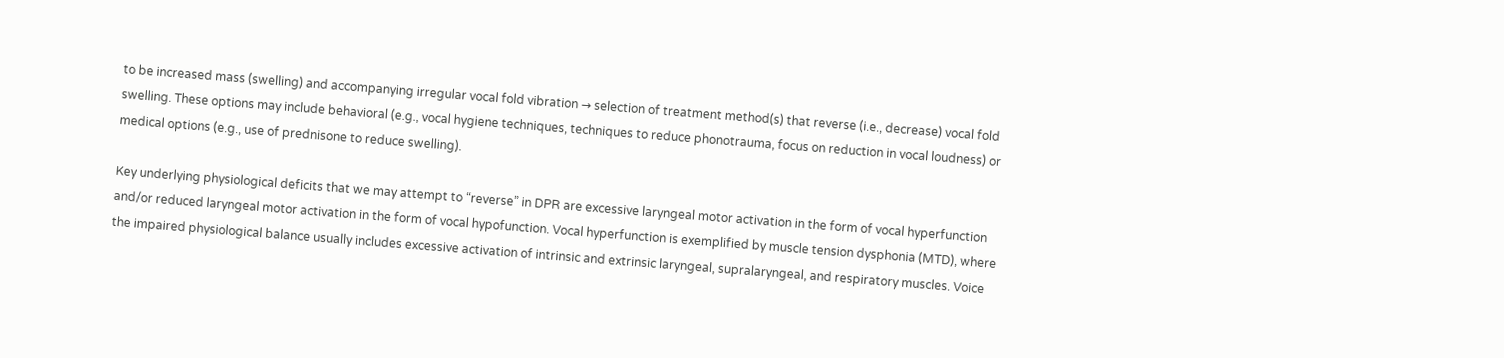to be increased mass (swelling) and accompanying irregular vocal fold vibration → selection of treatment method(s) that reverse (i.e., decrease) vocal fold swelling. These options may include behavioral (e.g., vocal hygiene techniques, techniques to reduce phonotrauma, focus on reduction in vocal loudness) or medical options (e.g., use of prednisone to reduce swelling).

Key underlying physiological deficits that we may attempt to “reverse” in DPR are excessive laryngeal motor activation in the form of vocal hyperfunction and/or reduced laryngeal motor activation in the form of vocal hypofunction. Vocal hyperfunction is exemplified by muscle tension dysphonia (MTD), where the impaired physiological balance usually includes excessive activation of intrinsic and extrinsic laryngeal, supralaryngeal, and respiratory muscles. Voice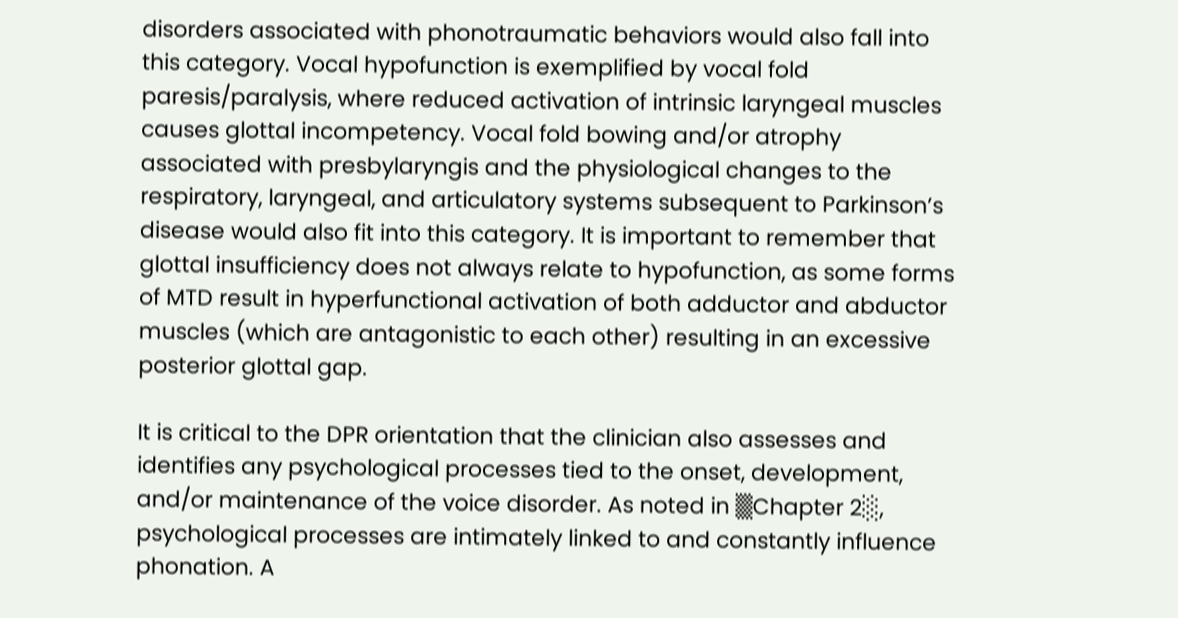disorders associated with phonotraumatic behaviors would also fall into this category. Vocal hypofunction is exemplified by vocal fold paresis/paralysis, where reduced activation of intrinsic laryngeal muscles causes glottal incompetency. Vocal fold bowing and/or atrophy associated with presbylaryngis and the physiological changes to the respiratory, laryngeal, and articulatory systems subsequent to Parkinson’s disease would also fit into this category. It is important to remember that glottal insufficiency does not always relate to hypofunction, as some forms of MTD result in hyperfunctional activation of both adductor and abductor muscles (which are antagonistic to each other) resulting in an excessive posterior glottal gap.

It is critical to the DPR orientation that the clinician also assesses and identifies any psychological processes tied to the onset, development, and/or maintenance of the voice disorder. As noted in ▒Chapter 2░, psychological processes are intimately linked to and constantly influence phonation. A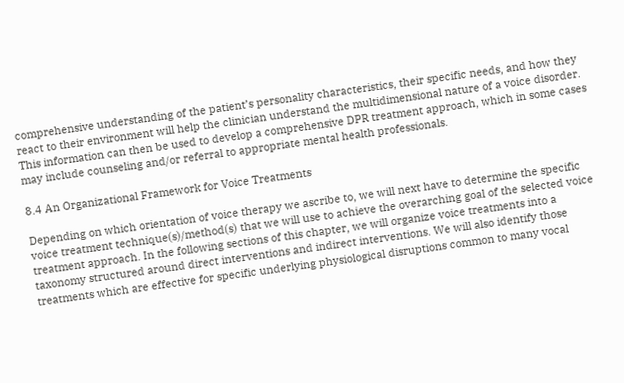comprehensive understanding of the patient’s personality characteristics, their specific needs, and how they react to their environment will help the clinician understand the multidimensional nature of a voice disorder. This information can then be used to develop a comprehensive DPR treatment approach, which in some cases may include counseling and/or referral to appropriate mental health professionals.

8.4 An Organizational Framework for Voice Treatments

Depending on which orientation of voice therapy we ascribe to, we will next have to determine the specific voice treatment technique(s)/method(s) that we will use to achieve the overarching goal of the selected voice treatment approach. In the following sections of this chapter, we will organize voice treatments into a taxonomy structured around direct interventions and indirect interventions. We will also identify those treatments which are effective for specific underlying physiological disruptions common to many vocal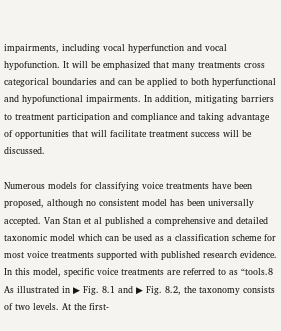impairments, including vocal hyperfunction and vocal hypofunction. It will be emphasized that many treatments cross categorical boundaries and can be applied to both hyperfunctional and hypofunctional impairments. In addition, mitigating barriers to treatment participation and compliance and taking advantage of opportunities that will facilitate treatment success will be discussed.

Numerous models for classifying voice treatments have been proposed, although no consistent model has been universally accepted. Van Stan et al published a comprehensive and detailed taxonomic model which can be used as a classification scheme for most voice treatments supported with published research evidence. In this model, specific voice treatments are referred to as “tools.8 As illustrated in ▶ Fig. 8.1 and ▶ Fig. 8.2, the taxonomy consists of two levels. At the first-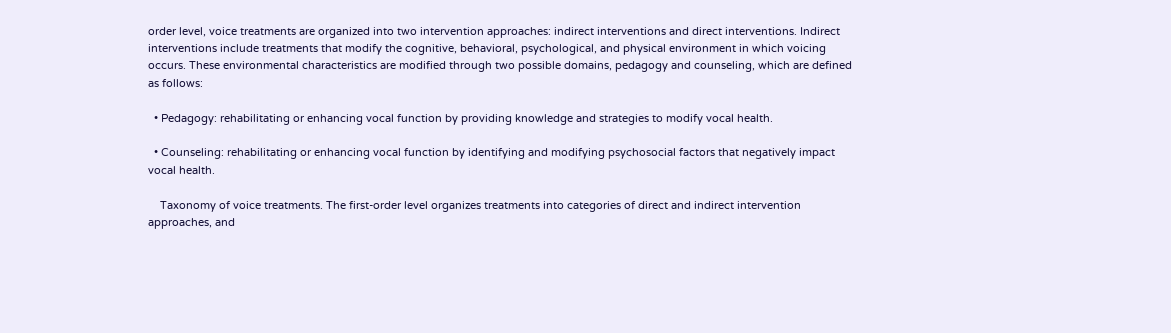order level, voice treatments are organized into two intervention approaches: indirect interventions and direct interventions. Indirect interventions include treatments that modify the cognitive, behavioral, psychological, and physical environment in which voicing occurs. These environmental characteristics are modified through two possible domains, pedagogy and counseling, which are defined as follows:

  • Pedagogy: rehabilitating or enhancing vocal function by providing knowledge and strategies to modify vocal health.

  • Counseling: rehabilitating or enhancing vocal function by identifying and modifying psychosocial factors that negatively impact vocal health.

    Taxonomy of voice treatments. The first-order level organizes treatments into categories of direct and indirect intervention approaches, and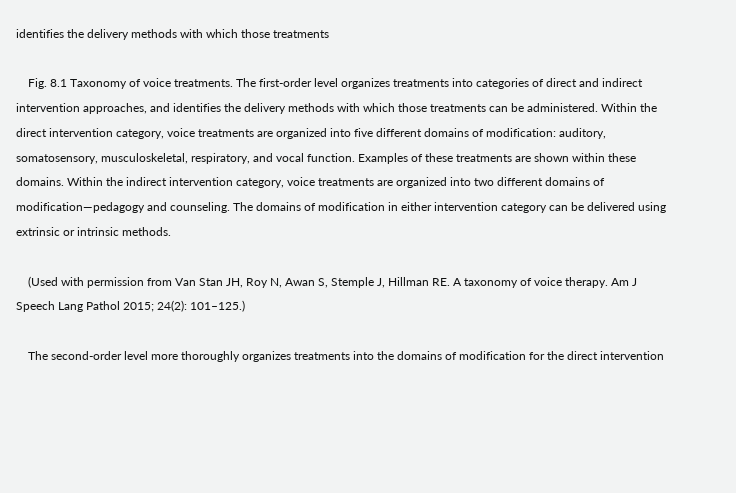identifies the delivery methods with which those treatments

    Fig. 8.1 Taxonomy of voice treatments. The first-order level organizes treatments into categories of direct and indirect intervention approaches, and identifies the delivery methods with which those treatments can be administered. Within the direct intervention category, voice treatments are organized into five different domains of modification: auditory, somatosensory, musculoskeletal, respiratory, and vocal function. Examples of these treatments are shown within these domains. Within the indirect intervention category, voice treatments are organized into two different domains of modification—pedagogy and counseling. The domains of modification in either intervention category can be delivered using extrinsic or intrinsic methods.

    (Used with permission from Van Stan JH, Roy N, Awan S, Stemple J, Hillman RE. A taxonomy of voice therapy. Am J Speech Lang Pathol 2015; 24(2): 101–125.)

    The second-order level more thoroughly organizes treatments into the domains of modification for the direct intervention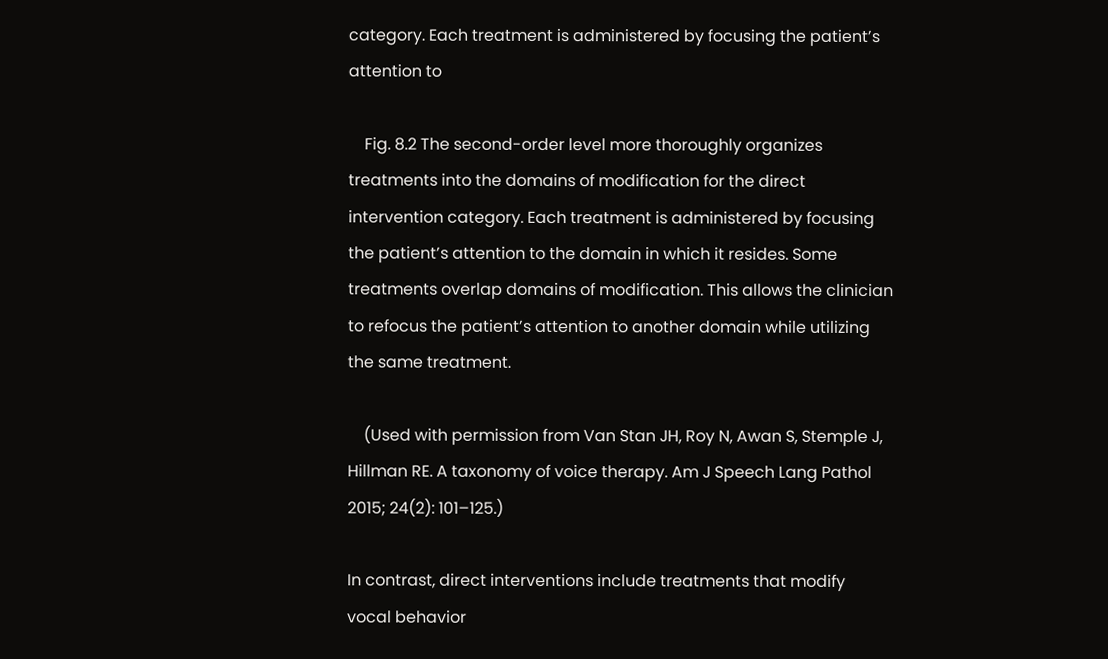category. Each treatment is administered by focusing the patient’s attention to

    Fig. 8.2 The second-order level more thoroughly organizes treatments into the domains of modification for the direct intervention category. Each treatment is administered by focusing the patient’s attention to the domain in which it resides. Some treatments overlap domains of modification. This allows the clinician to refocus the patient’s attention to another domain while utilizing the same treatment.

    (Used with permission from Van Stan JH, Roy N, Awan S, Stemple J, Hillman RE. A taxonomy of voice therapy. Am J Speech Lang Pathol 2015; 24(2): 101–125.)

In contrast, direct interventions include treatments that modify vocal behavior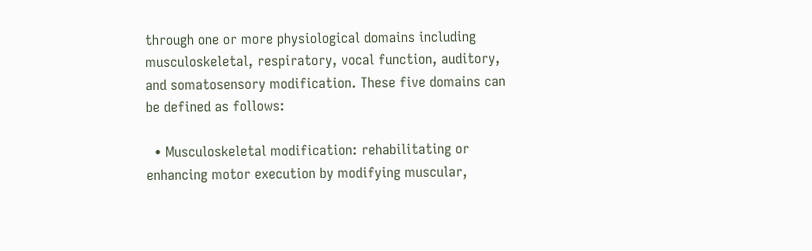through one or more physiological domains including musculoskeletal, respiratory, vocal function, auditory, and somatosensory modification. These five domains can be defined as follows:

  • Musculoskeletal modification: rehabilitating or enhancing motor execution by modifying muscular,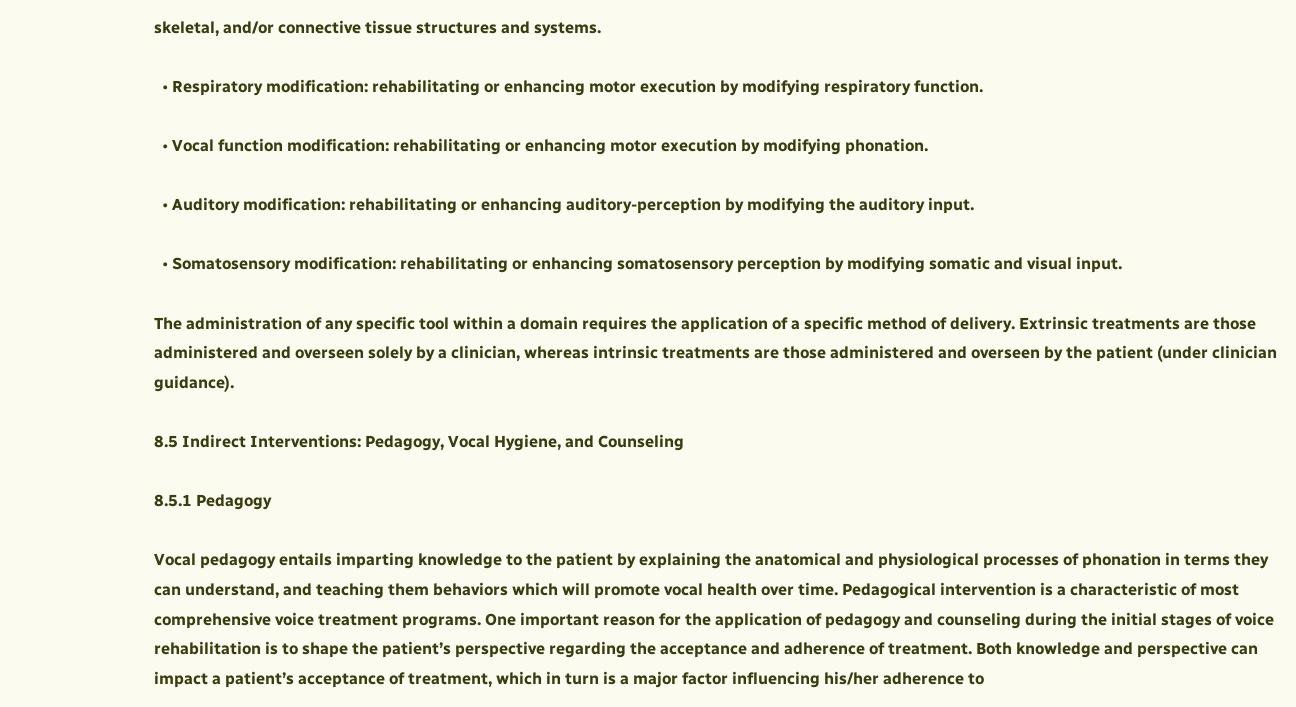skeletal, and/or connective tissue structures and systems.

  • Respiratory modification: rehabilitating or enhancing motor execution by modifying respiratory function.

  • Vocal function modification: rehabilitating or enhancing motor execution by modifying phonation.

  • Auditory modification: rehabilitating or enhancing auditory-perception by modifying the auditory input.

  • Somatosensory modification: rehabilitating or enhancing somatosensory perception by modifying somatic and visual input.

The administration of any specific tool within a domain requires the application of a specific method of delivery. Extrinsic treatments are those administered and overseen solely by a clinician, whereas intrinsic treatments are those administered and overseen by the patient (under clinician guidance).

8.5 Indirect Interventions: Pedagogy, Vocal Hygiene, and Counseling

8.5.1 Pedagogy

Vocal pedagogy entails imparting knowledge to the patient by explaining the anatomical and physiological processes of phonation in terms they can understand, and teaching them behaviors which will promote vocal health over time. Pedagogical intervention is a characteristic of most comprehensive voice treatment programs. One important reason for the application of pedagogy and counseling during the initial stages of voice rehabilitation is to shape the patient’s perspective regarding the acceptance and adherence of treatment. Both knowledge and perspective can impact a patient’s acceptance of treatment, which in turn is a major factor influencing his/her adherence to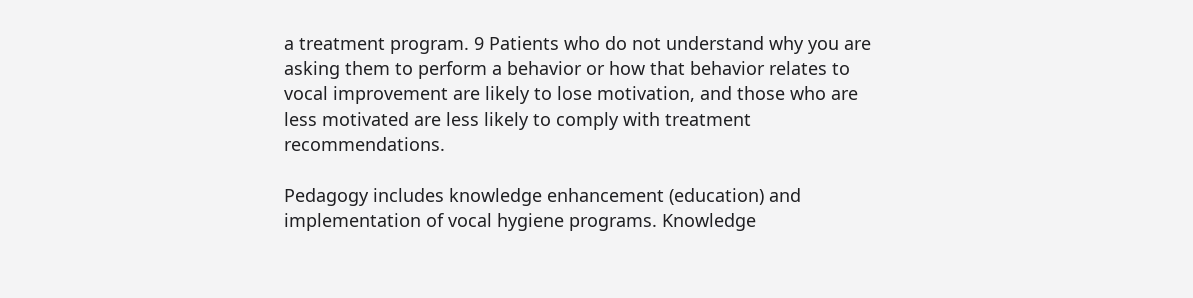a treatment program. 9 Patients who do not understand why you are asking them to perform a behavior or how that behavior relates to vocal improvement are likely to lose motivation, and those who are less motivated are less likely to comply with treatment recommendations.

Pedagogy includes knowledge enhancement (education) and implementation of vocal hygiene programs. Knowledge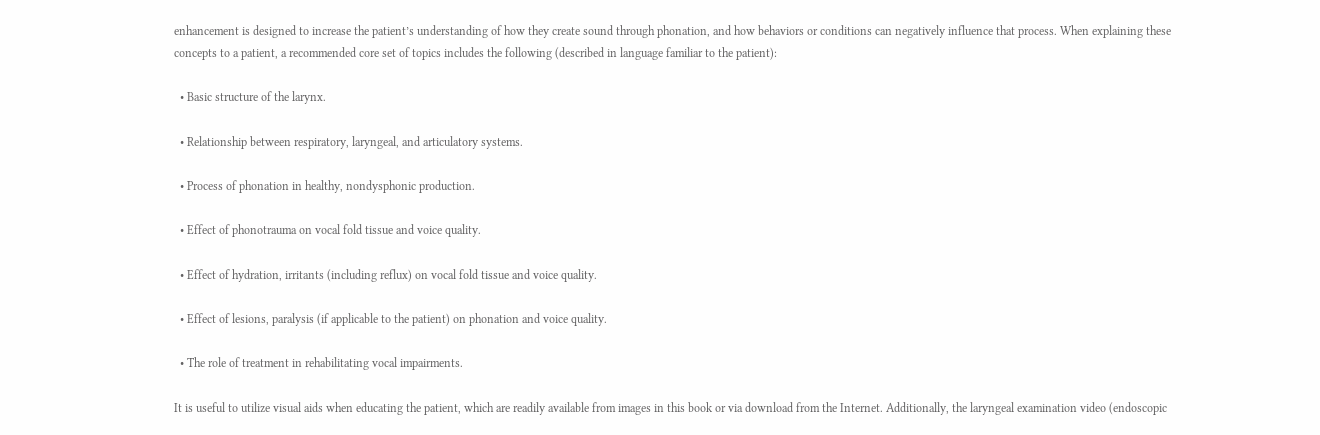enhancement is designed to increase the patient’s understanding of how they create sound through phonation, and how behaviors or conditions can negatively influence that process. When explaining these concepts to a patient, a recommended core set of topics includes the following (described in language familiar to the patient):

  • Basic structure of the larynx.

  • Relationship between respiratory, laryngeal, and articulatory systems.

  • Process of phonation in healthy, nondysphonic production.

  • Effect of phonotrauma on vocal fold tissue and voice quality.

  • Effect of hydration, irritants (including reflux) on vocal fold tissue and voice quality.

  • Effect of lesions, paralysis (if applicable to the patient) on phonation and voice quality.

  • The role of treatment in rehabilitating vocal impairments.

It is useful to utilize visual aids when educating the patient, which are readily available from images in this book or via download from the Internet. Additionally, the laryngeal examination video (endoscopic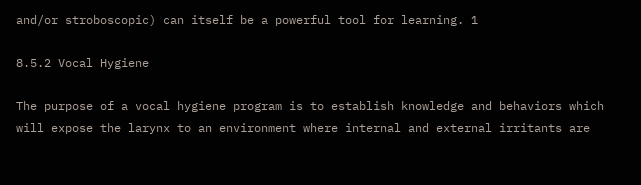and/or stroboscopic) can itself be a powerful tool for learning. 1

8.5.2 Vocal Hygiene

The purpose of a vocal hygiene program is to establish knowledge and behaviors which will expose the larynx to an environment where internal and external irritants are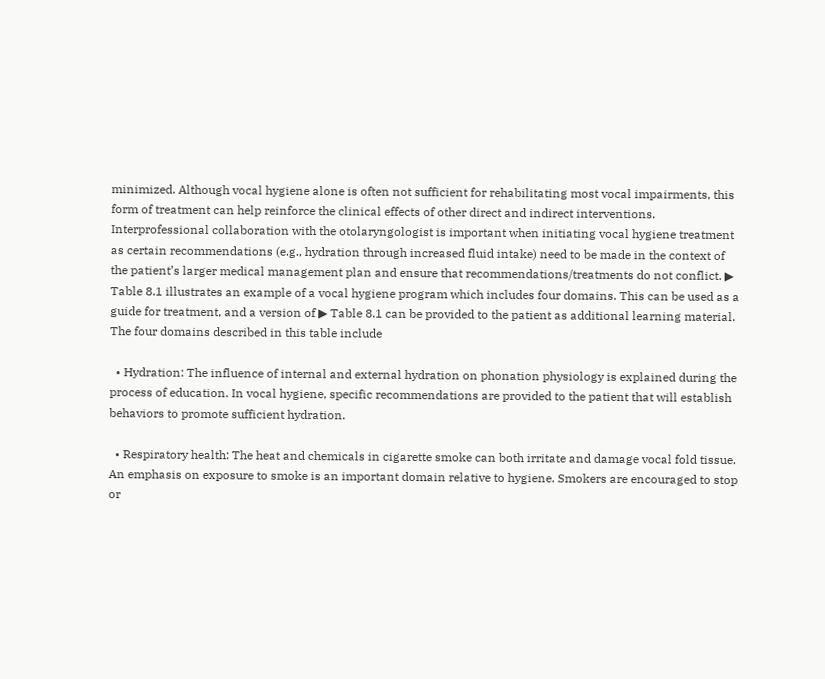minimized. Although vocal hygiene alone is often not sufficient for rehabilitating most vocal impairments, this form of treatment can help reinforce the clinical effects of other direct and indirect interventions. Interprofessional collaboration with the otolaryngologist is important when initiating vocal hygiene treatment as certain recommendations (e.g., hydration through increased fluid intake) need to be made in the context of the patient’s larger medical management plan and ensure that recommendations/treatments do not conflict. ▶ Table 8.1 illustrates an example of a vocal hygiene program which includes four domains. This can be used as a guide for treatment, and a version of ▶ Table 8.1 can be provided to the patient as additional learning material. The four domains described in this table include

  • Hydration: The influence of internal and external hydration on phonation physiology is explained during the process of education. In vocal hygiene, specific recommendations are provided to the patient that will establish behaviors to promote sufficient hydration.

  • Respiratory health: The heat and chemicals in cigarette smoke can both irritate and damage vocal fold tissue. An emphasis on exposure to smoke is an important domain relative to hygiene. Smokers are encouraged to stop or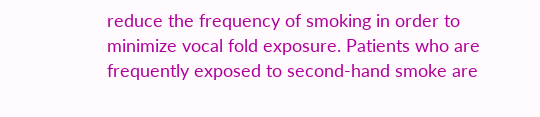reduce the frequency of smoking in order to minimize vocal fold exposure. Patients who are frequently exposed to second-hand smoke are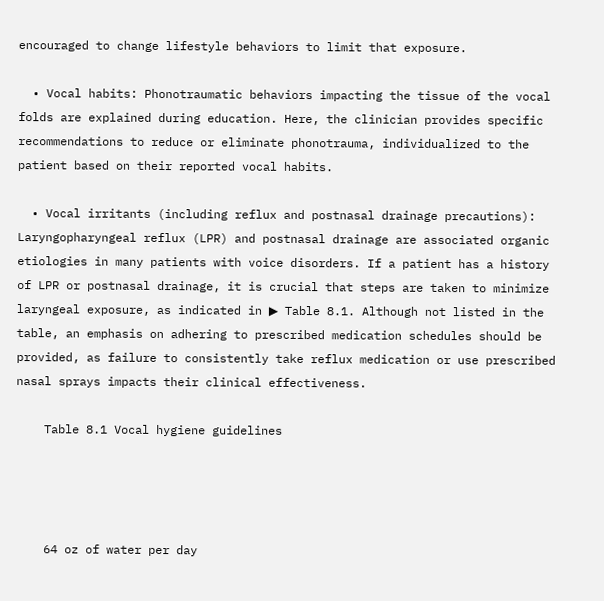encouraged to change lifestyle behaviors to limit that exposure.

  • Vocal habits: Phonotraumatic behaviors impacting the tissue of the vocal folds are explained during education. Here, the clinician provides specific recommendations to reduce or eliminate phonotrauma, individualized to the patient based on their reported vocal habits.

  • Vocal irritants (including reflux and postnasal drainage precautions): Laryngopharyngeal reflux (LPR) and postnasal drainage are associated organic etiologies in many patients with voice disorders. If a patient has a history of LPR or postnasal drainage, it is crucial that steps are taken to minimize laryngeal exposure, as indicated in ▶ Table 8.1. Although not listed in the table, an emphasis on adhering to prescribed medication schedules should be provided, as failure to consistently take reflux medication or use prescribed nasal sprays impacts their clinical effectiveness.

    Table 8.1 Vocal hygiene guidelines




    64 oz of water per day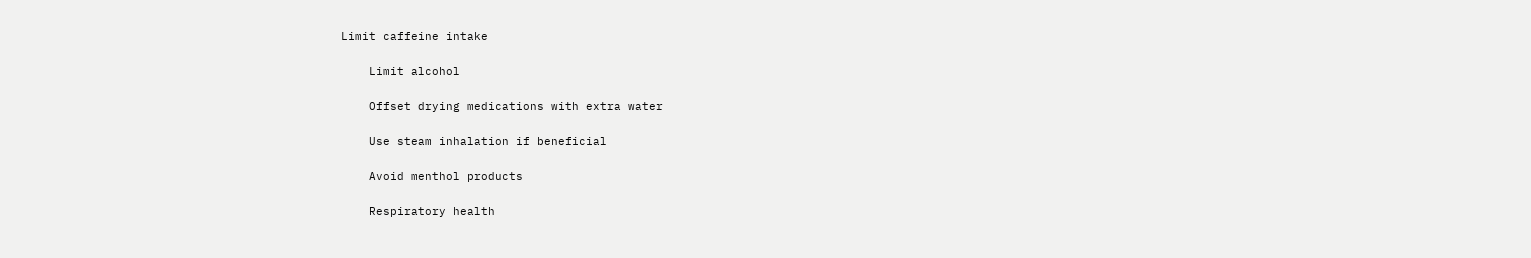Limit caffeine intake

    Limit alcohol

    Offset drying medications with extra water

    Use steam inhalation if beneficial

    Avoid menthol products

    Respiratory health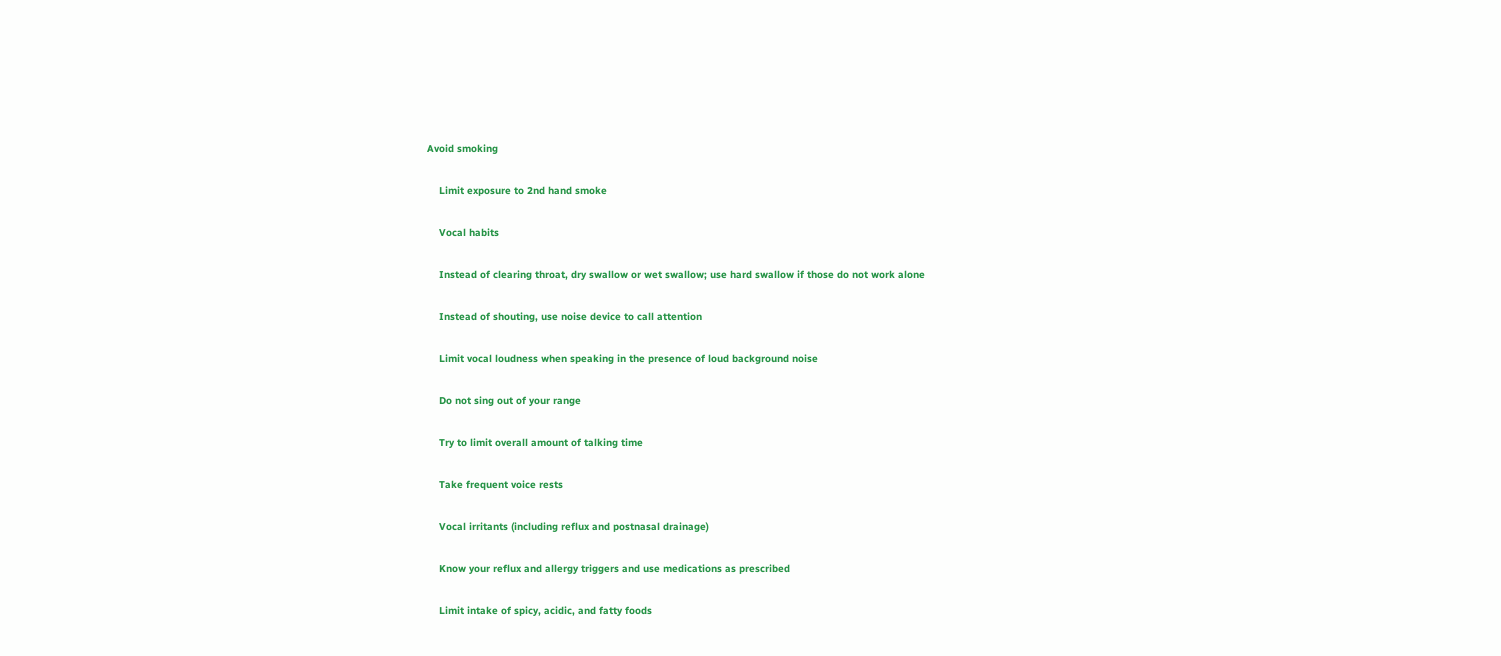Avoid smoking

    Limit exposure to 2nd hand smoke

    Vocal habits

    Instead of clearing throat, dry swallow or wet swallow; use hard swallow if those do not work alone

    Instead of shouting, use noise device to call attention

    Limit vocal loudness when speaking in the presence of loud background noise

    Do not sing out of your range

    Try to limit overall amount of talking time

    Take frequent voice rests

    Vocal irritants (including reflux and postnasal drainage)

    Know your reflux and allergy triggers and use medications as prescribed

    Limit intake of spicy, acidic, and fatty foods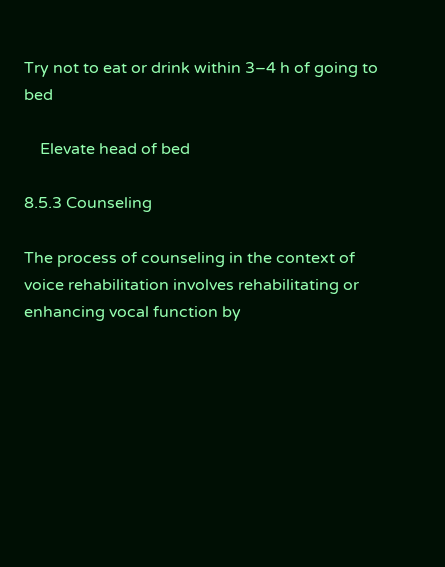Try not to eat or drink within 3–4 h of going to bed

    Elevate head of bed

8.5.3 Counseling

The process of counseling in the context of voice rehabilitation involves rehabilitating or enhancing vocal function by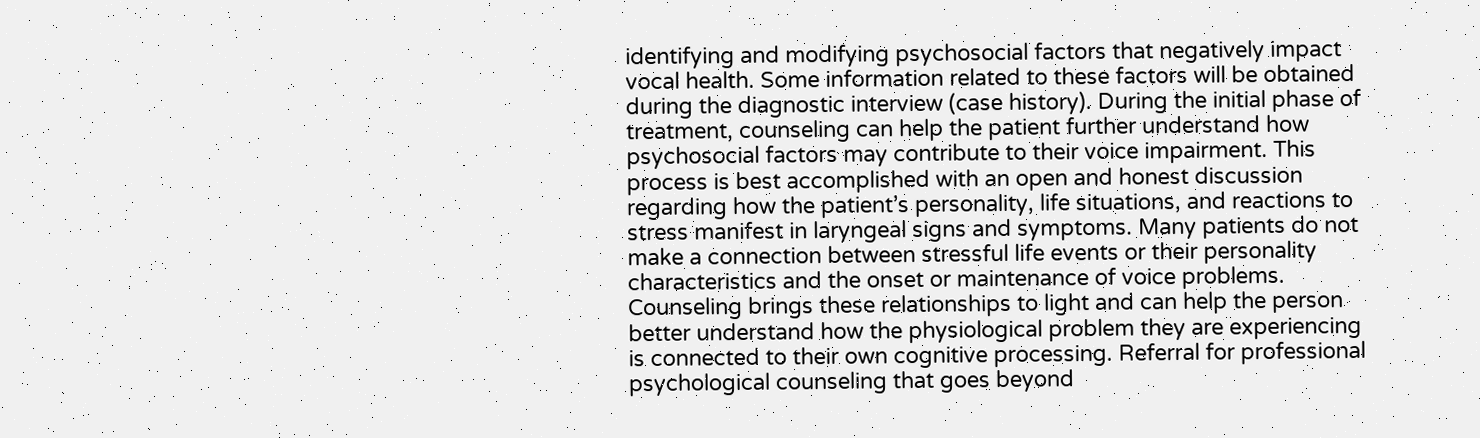identifying and modifying psychosocial factors that negatively impact vocal health. Some information related to these factors will be obtained during the diagnostic interview (case history). During the initial phase of treatment, counseling can help the patient further understand how psychosocial factors may contribute to their voice impairment. This process is best accomplished with an open and honest discussion regarding how the patient’s personality, life situations, and reactions to stress manifest in laryngeal signs and symptoms. Many patients do not make a connection between stressful life events or their personality characteristics and the onset or maintenance of voice problems. Counseling brings these relationships to light and can help the person better understand how the physiological problem they are experiencing is connected to their own cognitive processing. Referral for professional psychological counseling that goes beyond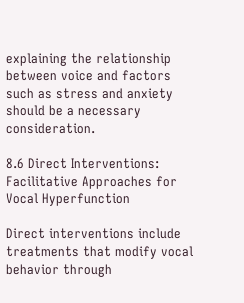explaining the relationship between voice and factors such as stress and anxiety should be a necessary consideration.

8.6 Direct Interventions: Facilitative Approaches for Vocal Hyperfunction

Direct interventions include treatments that modify vocal behavior through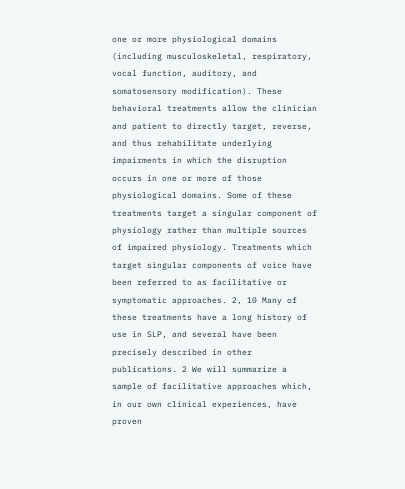one or more physiological domains (including musculoskeletal, respiratory, vocal function, auditory, and somatosensory modification). These behavioral treatments allow the clinician and patient to directly target, reverse, and thus rehabilitate underlying impairments in which the disruption occurs in one or more of those physiological domains. Some of these treatments target a singular component of physiology rather than multiple sources of impaired physiology. Treatments which target singular components of voice have been referred to as facilitative or symptomatic approaches. 2, 10 Many of these treatments have a long history of use in SLP, and several have been precisely described in other publications. 2 We will summarize a sample of facilitative approaches which, in our own clinical experiences, have proven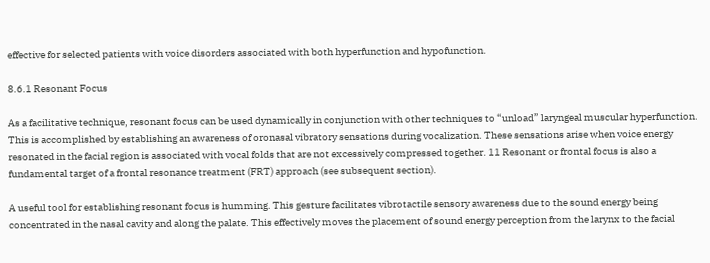effective for selected patients with voice disorders associated with both hyperfunction and hypofunction.

8.6.1 Resonant Focus

As a facilitative technique, resonant focus can be used dynamically in conjunction with other techniques to “unload” laryngeal muscular hyperfunction. This is accomplished by establishing an awareness of oronasal vibratory sensations during vocalization. These sensations arise when voice energy resonated in the facial region is associated with vocal folds that are not excessively compressed together. 11 Resonant or frontal focus is also a fundamental target of a frontal resonance treatment (FRT) approach (see subsequent section).

A useful tool for establishing resonant focus is humming. This gesture facilitates vibrotactile sensory awareness due to the sound energy being concentrated in the nasal cavity and along the palate. This effectively moves the placement of sound energy perception from the larynx to the facial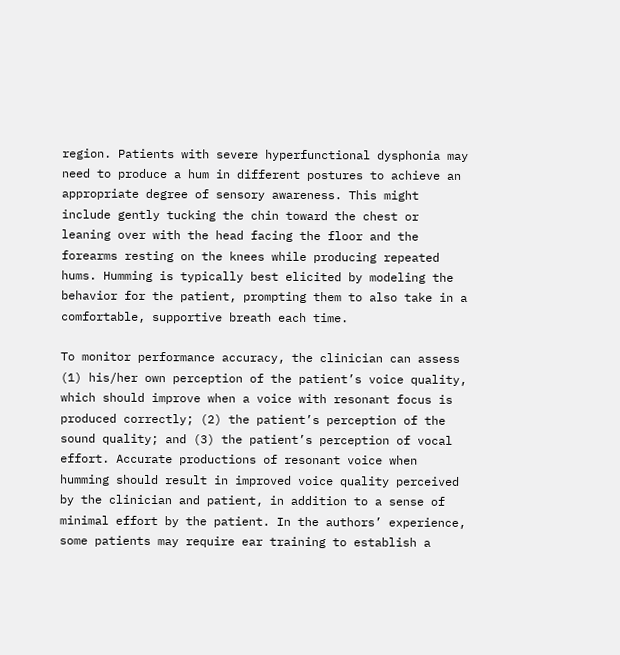region. Patients with severe hyperfunctional dysphonia may need to produce a hum in different postures to achieve an appropriate degree of sensory awareness. This might include gently tucking the chin toward the chest or leaning over with the head facing the floor and the forearms resting on the knees while producing repeated hums. Humming is typically best elicited by modeling the behavior for the patient, prompting them to also take in a comfortable, supportive breath each time.

To monitor performance accuracy, the clinician can assess (1) his/her own perception of the patient’s voice quality, which should improve when a voice with resonant focus is produced correctly; (2) the patient’s perception of the sound quality; and (3) the patient’s perception of vocal effort. Accurate productions of resonant voice when humming should result in improved voice quality perceived by the clinician and patient, in addition to a sense of minimal effort by the patient. In the authors’ experience, some patients may require ear training to establish a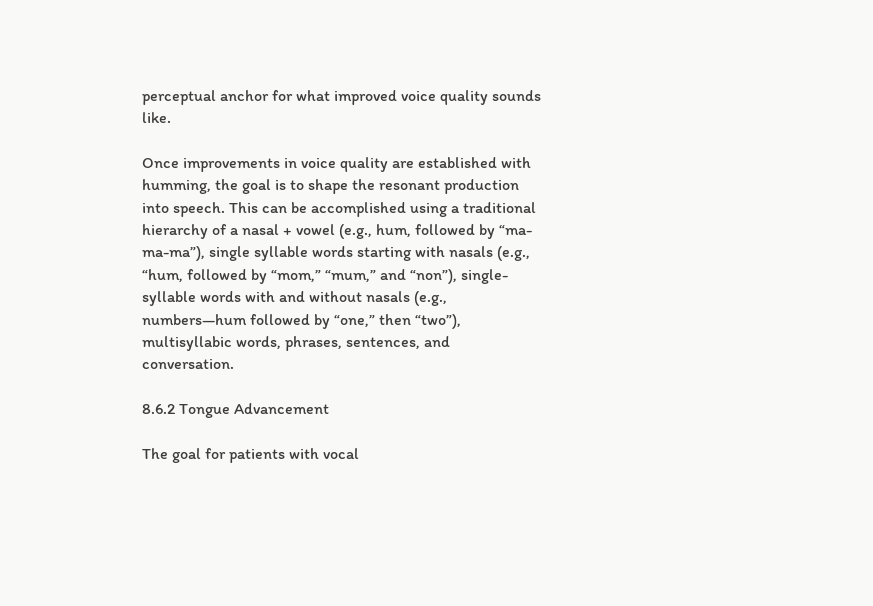perceptual anchor for what improved voice quality sounds like.

Once improvements in voice quality are established with humming, the goal is to shape the resonant production into speech. This can be accomplished using a traditional hierarchy of a nasal + vowel (e.g., hum, followed by “ma-ma-ma”), single syllable words starting with nasals (e.g., “hum, followed by “mom,” “mum,” and “non”), single-syllable words with and without nasals (e.g., numbers—hum followed by “one,” then “two”), multisyllabic words, phrases, sentences, and conversation.

8.6.2 Tongue Advancement

The goal for patients with vocal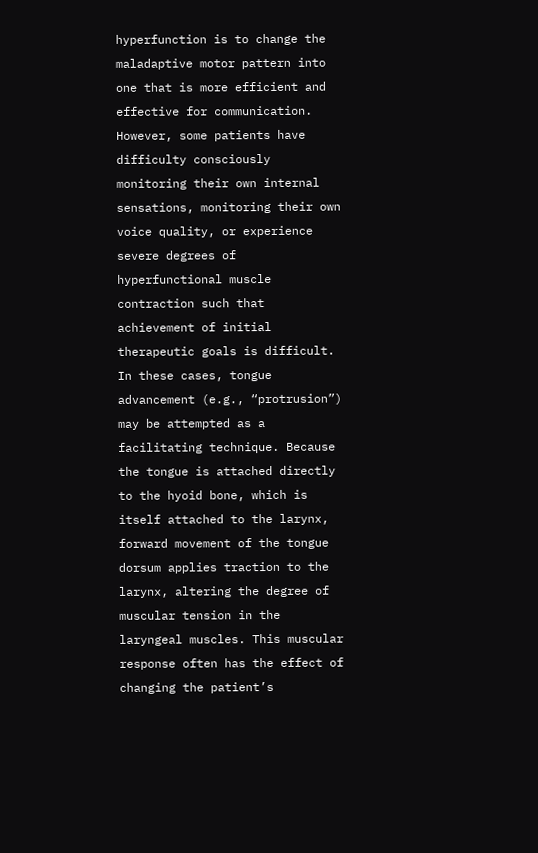hyperfunction is to change the maladaptive motor pattern into one that is more efficient and effective for communication. However, some patients have difficulty consciously monitoring their own internal sensations, monitoring their own voice quality, or experience severe degrees of hyperfunctional muscle contraction such that achievement of initial therapeutic goals is difficult. In these cases, tongue advancement (e.g., “protrusion”) may be attempted as a facilitating technique. Because the tongue is attached directly to the hyoid bone, which is itself attached to the larynx, forward movement of the tongue dorsum applies traction to the larynx, altering the degree of muscular tension in the laryngeal muscles. This muscular response often has the effect of changing the patient’s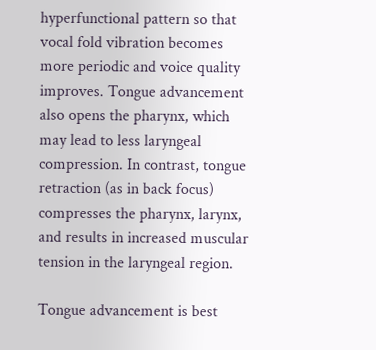hyperfunctional pattern so that vocal fold vibration becomes more periodic and voice quality improves. Tongue advancement also opens the pharynx, which may lead to less laryngeal compression. In contrast, tongue retraction (as in back focus) compresses the pharynx, larynx, and results in increased muscular tension in the laryngeal region.

Tongue advancement is best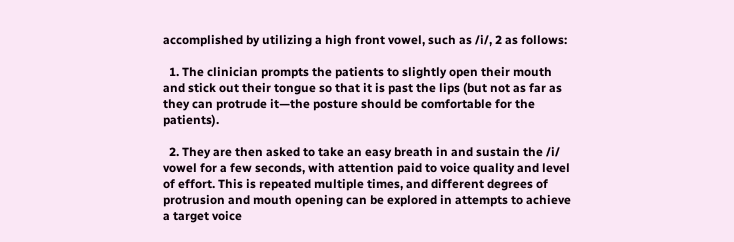accomplished by utilizing a high front vowel, such as /i/, 2 as follows:

  1. The clinician prompts the patients to slightly open their mouth and stick out their tongue so that it is past the lips (but not as far as they can protrude it—the posture should be comfortable for the patients).

  2. They are then asked to take an easy breath in and sustain the /i/ vowel for a few seconds, with attention paid to voice quality and level of effort. This is repeated multiple times, and different degrees of protrusion and mouth opening can be explored in attempts to achieve a target voice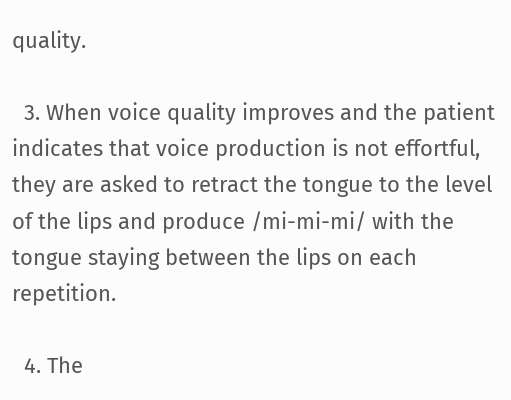quality.

  3. When voice quality improves and the patient indicates that voice production is not effortful, they are asked to retract the tongue to the level of the lips and produce /mi-mi-mi/ with the tongue staying between the lips on each repetition.

  4. The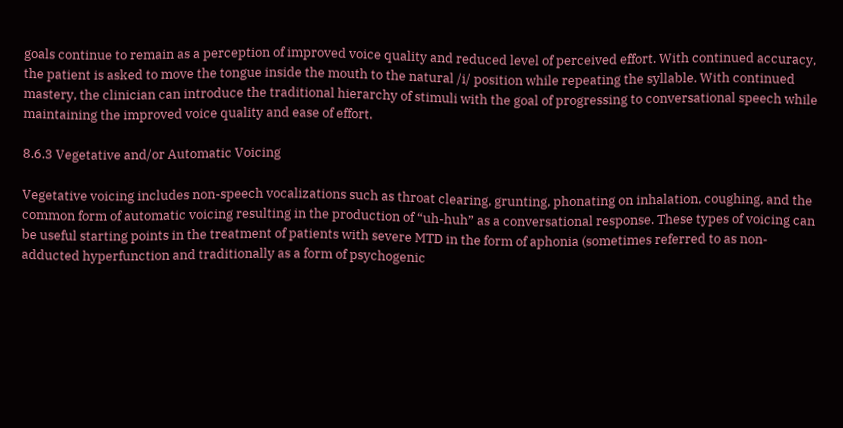goals continue to remain as a perception of improved voice quality and reduced level of perceived effort. With continued accuracy, the patient is asked to move the tongue inside the mouth to the natural /i/ position while repeating the syllable. With continued mastery, the clinician can introduce the traditional hierarchy of stimuli with the goal of progressing to conversational speech while maintaining the improved voice quality and ease of effort.

8.6.3 Vegetative and/or Automatic Voicing

Vegetative voicing includes non-speech vocalizations such as throat clearing, grunting, phonating on inhalation, coughing, and the common form of automatic voicing resulting in the production of “uh-huh” as a conversational response. These types of voicing can be useful starting points in the treatment of patients with severe MTD in the form of aphonia (sometimes referred to as non-adducted hyperfunction and traditionally as a form of psychogenic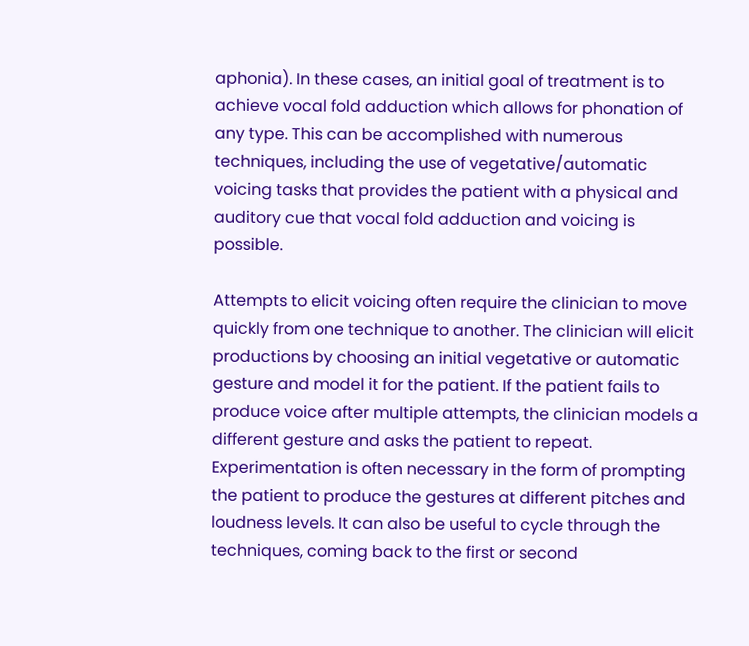aphonia). In these cases, an initial goal of treatment is to achieve vocal fold adduction which allows for phonation of any type. This can be accomplished with numerous techniques, including the use of vegetative/automatic voicing tasks that provides the patient with a physical and auditory cue that vocal fold adduction and voicing is possible.

Attempts to elicit voicing often require the clinician to move quickly from one technique to another. The clinician will elicit productions by choosing an initial vegetative or automatic gesture and model it for the patient. If the patient fails to produce voice after multiple attempts, the clinician models a different gesture and asks the patient to repeat. Experimentation is often necessary in the form of prompting the patient to produce the gestures at different pitches and loudness levels. It can also be useful to cycle through the techniques, coming back to the first or second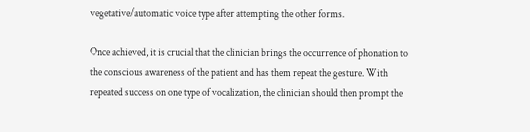vegetative/automatic voice type after attempting the other forms.

Once achieved, it is crucial that the clinician brings the occurrence of phonation to the conscious awareness of the patient and has them repeat the gesture. With repeated success on one type of vocalization, the clinician should then prompt the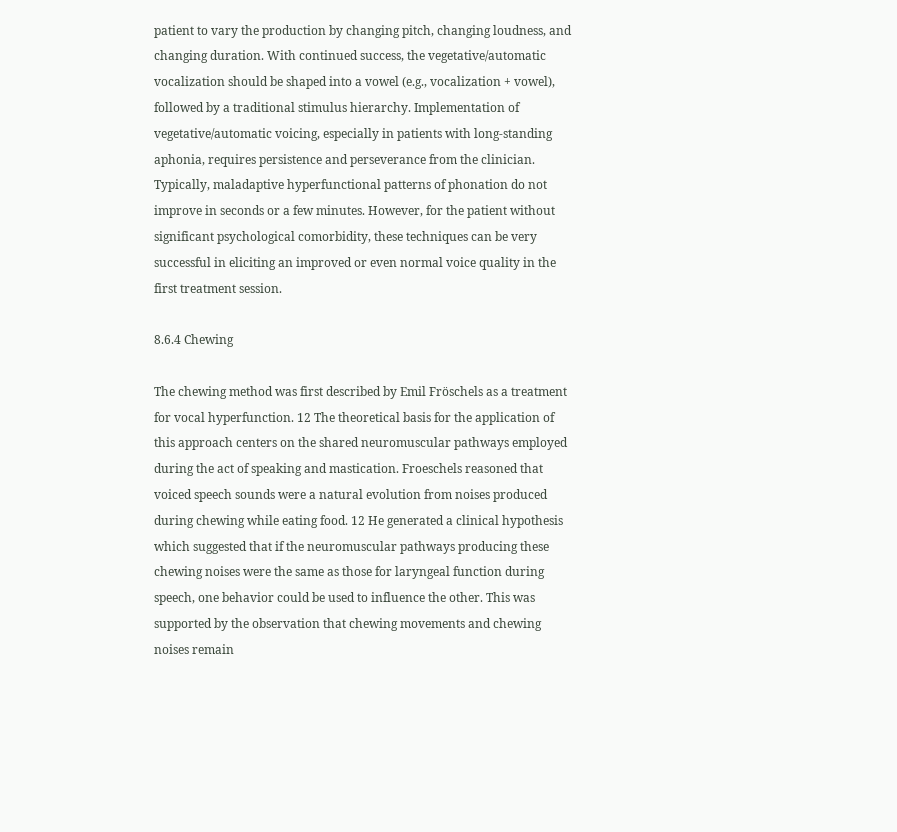patient to vary the production by changing pitch, changing loudness, and changing duration. With continued success, the vegetative/automatic vocalization should be shaped into a vowel (e.g., vocalization + vowel), followed by a traditional stimulus hierarchy. Implementation of vegetative/automatic voicing, especially in patients with long-standing aphonia, requires persistence and perseverance from the clinician. Typically, maladaptive hyperfunctional patterns of phonation do not improve in seconds or a few minutes. However, for the patient without significant psychological comorbidity, these techniques can be very successful in eliciting an improved or even normal voice quality in the first treatment session.

8.6.4 Chewing

The chewing method was first described by Emil Fröschels as a treatment for vocal hyperfunction. 12 The theoretical basis for the application of this approach centers on the shared neuromuscular pathways employed during the act of speaking and mastication. Froeschels reasoned that voiced speech sounds were a natural evolution from noises produced during chewing while eating food. 12 He generated a clinical hypothesis which suggested that if the neuromuscular pathways producing these chewing noises were the same as those for laryngeal function during speech, one behavior could be used to influence the other. This was supported by the observation that chewing movements and chewing noises remain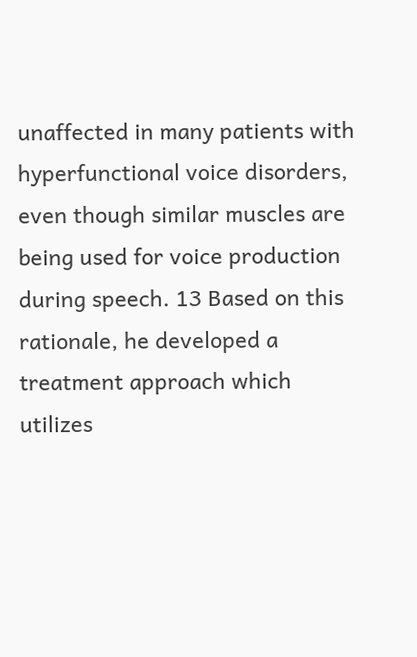unaffected in many patients with hyperfunctional voice disorders, even though similar muscles are being used for voice production during speech. 13 Based on this rationale, he developed a treatment approach which utilizes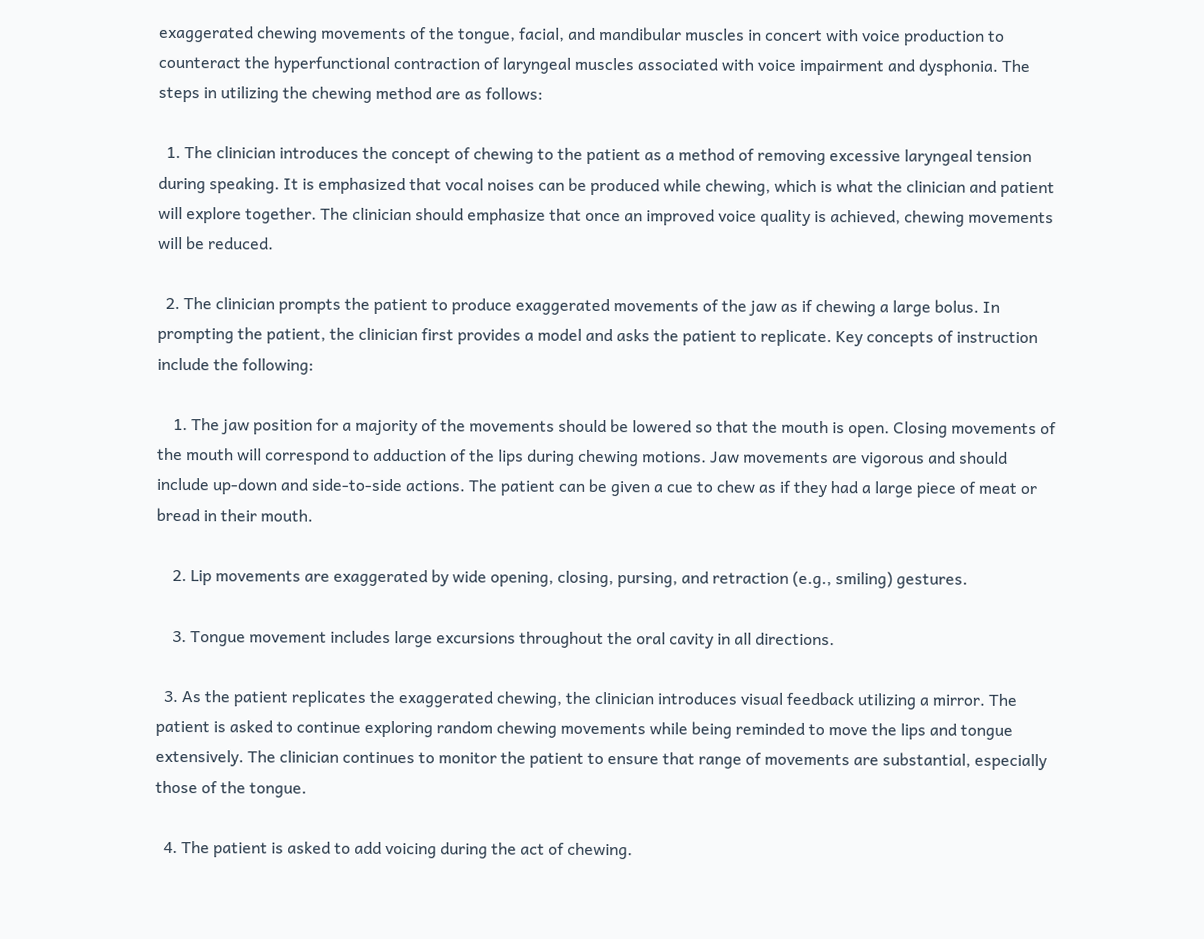exaggerated chewing movements of the tongue, facial, and mandibular muscles in concert with voice production to counteract the hyperfunctional contraction of laryngeal muscles associated with voice impairment and dysphonia. The steps in utilizing the chewing method are as follows:

  1. The clinician introduces the concept of chewing to the patient as a method of removing excessive laryngeal tension during speaking. It is emphasized that vocal noises can be produced while chewing, which is what the clinician and patient will explore together. The clinician should emphasize that once an improved voice quality is achieved, chewing movements will be reduced.

  2. The clinician prompts the patient to produce exaggerated movements of the jaw as if chewing a large bolus. In prompting the patient, the clinician first provides a model and asks the patient to replicate. Key concepts of instruction include the following:

    1. The jaw position for a majority of the movements should be lowered so that the mouth is open. Closing movements of the mouth will correspond to adduction of the lips during chewing motions. Jaw movements are vigorous and should include up-down and side-to-side actions. The patient can be given a cue to chew as if they had a large piece of meat or bread in their mouth.

    2. Lip movements are exaggerated by wide opening, closing, pursing, and retraction (e.g., smiling) gestures.

    3. Tongue movement includes large excursions throughout the oral cavity in all directions.

  3. As the patient replicates the exaggerated chewing, the clinician introduces visual feedback utilizing a mirror. The patient is asked to continue exploring random chewing movements while being reminded to move the lips and tongue extensively. The clinician continues to monitor the patient to ensure that range of movements are substantial, especially those of the tongue.

  4. The patient is asked to add voicing during the act of chewing.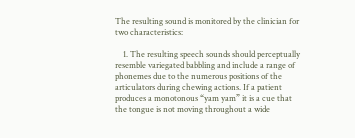The resulting sound is monitored by the clinician for two characteristics:

    1. The resulting speech sounds should perceptually resemble variegated babbling and include a range of phonemes due to the numerous positions of the articulators during chewing actions. If a patient produces a monotonous “yam yam” it is a cue that the tongue is not moving throughout a wide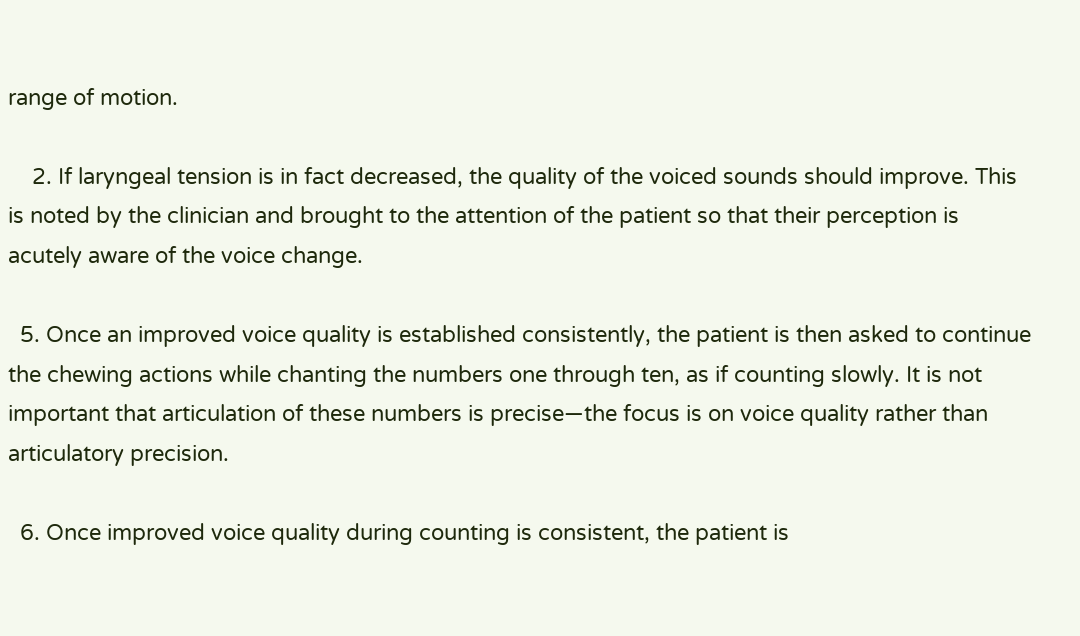range of motion.

    2. If laryngeal tension is in fact decreased, the quality of the voiced sounds should improve. This is noted by the clinician and brought to the attention of the patient so that their perception is acutely aware of the voice change.

  5. Once an improved voice quality is established consistently, the patient is then asked to continue the chewing actions while chanting the numbers one through ten, as if counting slowly. It is not important that articulation of these numbers is precise—the focus is on voice quality rather than articulatory precision.

  6. Once improved voice quality during counting is consistent, the patient is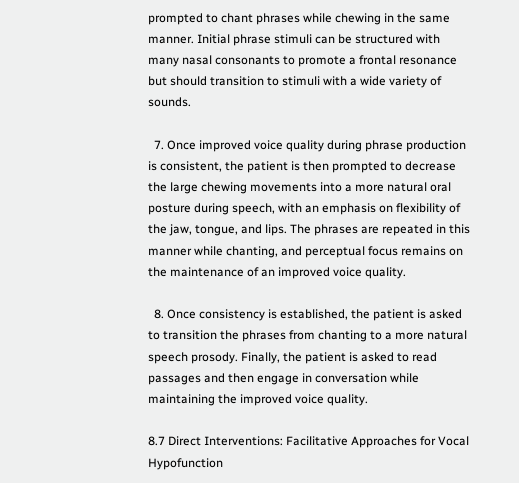prompted to chant phrases while chewing in the same manner. Initial phrase stimuli can be structured with many nasal consonants to promote a frontal resonance but should transition to stimuli with a wide variety of sounds.

  7. Once improved voice quality during phrase production is consistent, the patient is then prompted to decrease the large chewing movements into a more natural oral posture during speech, with an emphasis on flexibility of the jaw, tongue, and lips. The phrases are repeated in this manner while chanting, and perceptual focus remains on the maintenance of an improved voice quality.

  8. Once consistency is established, the patient is asked to transition the phrases from chanting to a more natural speech prosody. Finally, the patient is asked to read passages and then engage in conversation while maintaining the improved voice quality.

8.7 Direct Interventions: Facilitative Approaches for Vocal Hypofunction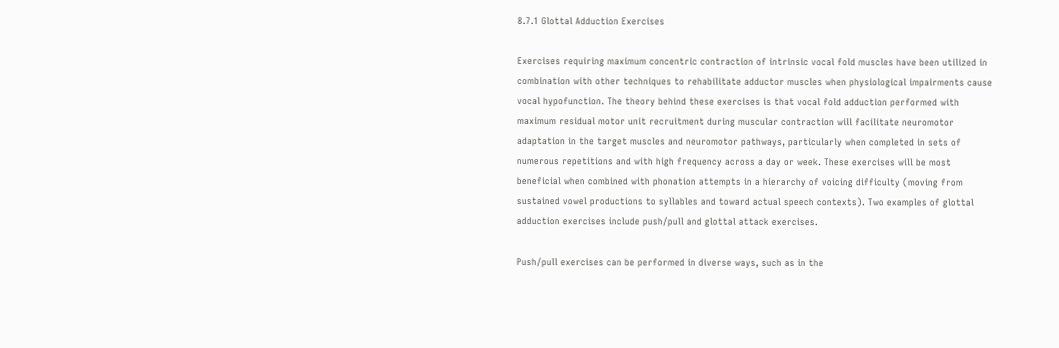8.7.1 Glottal Adduction Exercises

Exercises requiring maximum concentric contraction of intrinsic vocal fold muscles have been utilized in combination with other techniques to rehabilitate adductor muscles when physiological impairments cause vocal hypofunction. The theory behind these exercises is that vocal fold adduction performed with maximum residual motor unit recruitment during muscular contraction will facilitate neuromotor adaptation in the target muscles and neuromotor pathways, particularly when completed in sets of numerous repetitions and with high frequency across a day or week. These exercises will be most beneficial when combined with phonation attempts in a hierarchy of voicing difficulty (moving from sustained vowel productions to syllables and toward actual speech contexts). Two examples of glottal adduction exercises include push/pull and glottal attack exercises.

Push/pull exercises can be performed in diverse ways, such as in the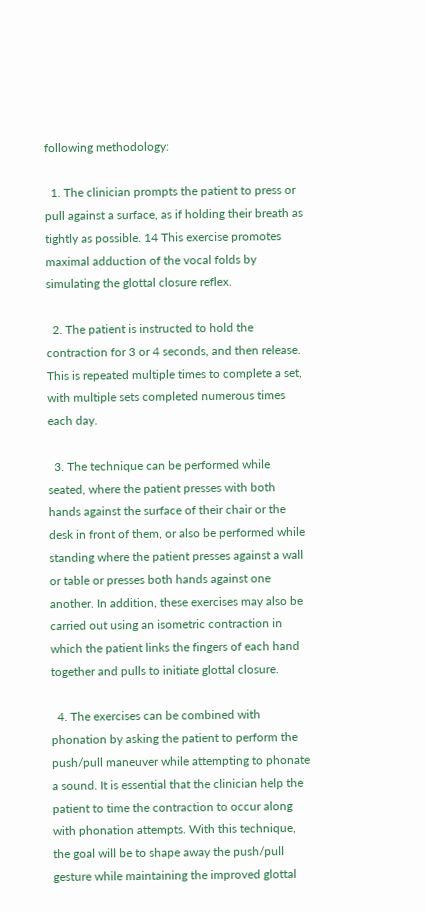following methodology:

  1. The clinician prompts the patient to press or pull against a surface, as if holding their breath as tightly as possible. 14 This exercise promotes maximal adduction of the vocal folds by simulating the glottal closure reflex.

  2. The patient is instructed to hold the contraction for 3 or 4 seconds, and then release. This is repeated multiple times to complete a set, with multiple sets completed numerous times each day.

  3. The technique can be performed while seated, where the patient presses with both hands against the surface of their chair or the desk in front of them, or also be performed while standing where the patient presses against a wall or table or presses both hands against one another. In addition, these exercises may also be carried out using an isometric contraction in which the patient links the fingers of each hand together and pulls to initiate glottal closure.

  4. The exercises can be combined with phonation by asking the patient to perform the push/pull maneuver while attempting to phonate a sound. It is essential that the clinician help the patient to time the contraction to occur along with phonation attempts. With this technique, the goal will be to shape away the push/pull gesture while maintaining the improved glottal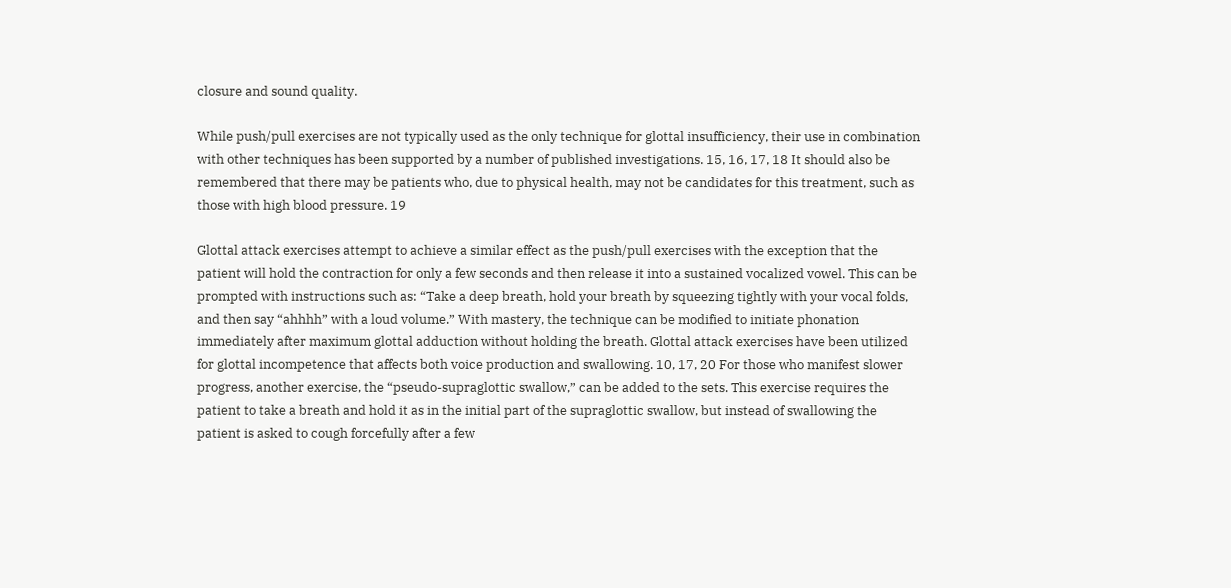closure and sound quality.

While push/pull exercises are not typically used as the only technique for glottal insufficiency, their use in combination with other techniques has been supported by a number of published investigations. 15, 16, 17, 18 It should also be remembered that there may be patients who, due to physical health, may not be candidates for this treatment, such as those with high blood pressure. 19

Glottal attack exercises attempt to achieve a similar effect as the push/pull exercises with the exception that the patient will hold the contraction for only a few seconds and then release it into a sustained vocalized vowel. This can be prompted with instructions such as: “Take a deep breath, hold your breath by squeezing tightly with your vocal folds, and then say “ahhhh” with a loud volume.” With mastery, the technique can be modified to initiate phonation immediately after maximum glottal adduction without holding the breath. Glottal attack exercises have been utilized for glottal incompetence that affects both voice production and swallowing. 10, 17, 20 For those who manifest slower progress, another exercise, the “pseudo-supraglottic swallow,” can be added to the sets. This exercise requires the patient to take a breath and hold it as in the initial part of the supraglottic swallow, but instead of swallowing the patient is asked to cough forcefully after a few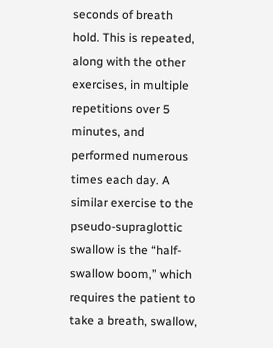seconds of breath hold. This is repeated, along with the other exercises, in multiple repetitions over 5 minutes, and performed numerous times each day. A similar exercise to the pseudo-supraglottic swallow is the “half-swallow boom,” which requires the patient to take a breath, swallow,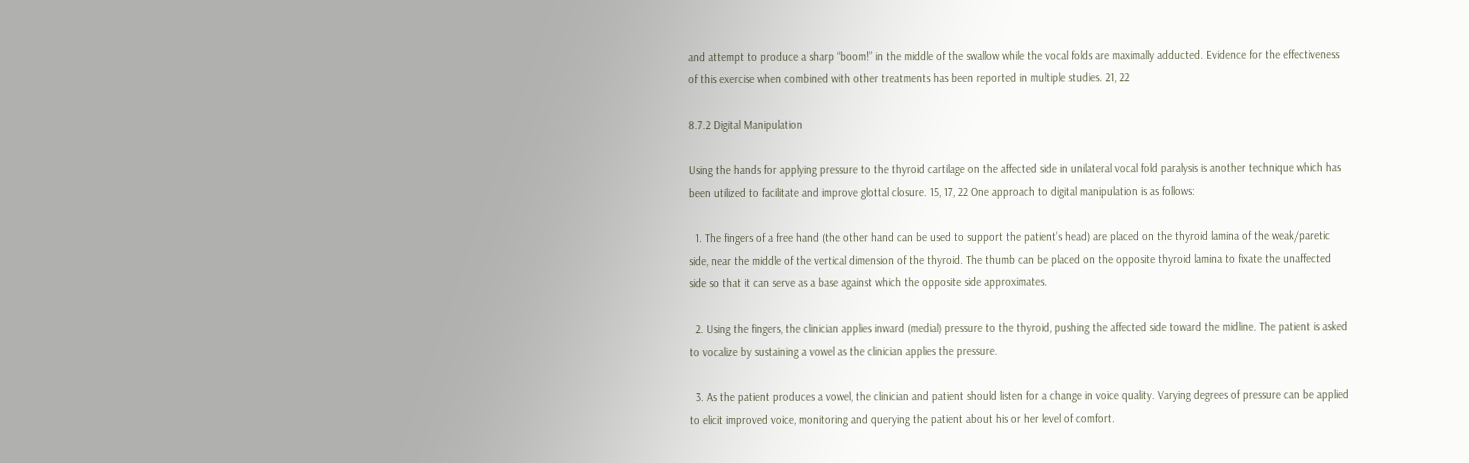and attempt to produce a sharp “boom!” in the middle of the swallow while the vocal folds are maximally adducted. Evidence for the effectiveness of this exercise when combined with other treatments has been reported in multiple studies. 21, 22

8.7.2 Digital Manipulation

Using the hands for applying pressure to the thyroid cartilage on the affected side in unilateral vocal fold paralysis is another technique which has been utilized to facilitate and improve glottal closure. 15, 17, 22 One approach to digital manipulation is as follows:

  1. The fingers of a free hand (the other hand can be used to support the patient’s head) are placed on the thyroid lamina of the weak/paretic side, near the middle of the vertical dimension of the thyroid. The thumb can be placed on the opposite thyroid lamina to fixate the unaffected side so that it can serve as a base against which the opposite side approximates.

  2. Using the fingers, the clinician applies inward (medial) pressure to the thyroid, pushing the affected side toward the midline. The patient is asked to vocalize by sustaining a vowel as the clinician applies the pressure.

  3. As the patient produces a vowel, the clinician and patient should listen for a change in voice quality. Varying degrees of pressure can be applied to elicit improved voice, monitoring and querying the patient about his or her level of comfort.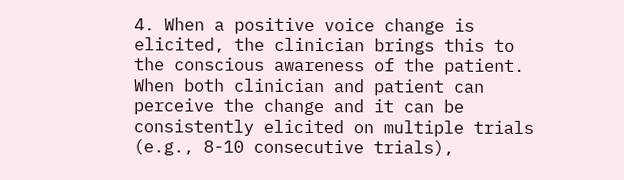4. When a positive voice change is elicited, the clinician brings this to the conscious awareness of the patient. When both clinician and patient can perceive the change and it can be consistently elicited on multiple trials (e.g., 8-10 consecutive trials),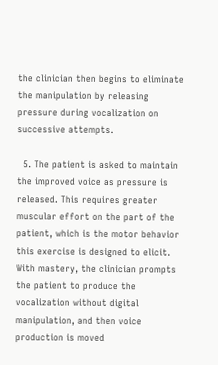the clinician then begins to eliminate the manipulation by releasing pressure during vocalization on successive attempts.

  5. The patient is asked to maintain the improved voice as pressure is released. This requires greater muscular effort on the part of the patient, which is the motor behavior this exercise is designed to elicit. With mastery, the clinician prompts the patient to produce the vocalization without digital manipulation, and then voice production is moved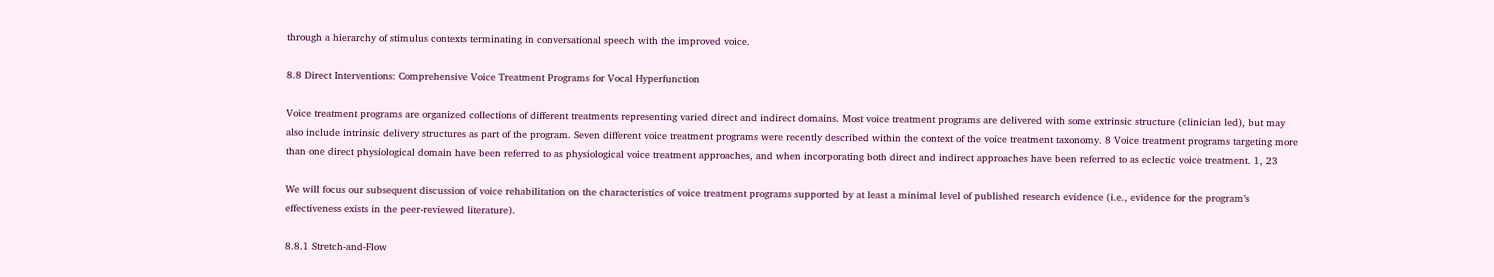through a hierarchy of stimulus contexts terminating in conversational speech with the improved voice.

8.8 Direct Interventions: Comprehensive Voice Treatment Programs for Vocal Hyperfunction

Voice treatment programs are organized collections of different treatments representing varied direct and indirect domains. Most voice treatment programs are delivered with some extrinsic structure (clinician led), but may also include intrinsic delivery structures as part of the program. Seven different voice treatment programs were recently described within the context of the voice treatment taxonomy. 8 Voice treatment programs targeting more than one direct physiological domain have been referred to as physiological voice treatment approaches, and when incorporating both direct and indirect approaches have been referred to as eclectic voice treatment. 1, 23

We will focus our subsequent discussion of voice rehabilitation on the characteristics of voice treatment programs supported by at least a minimal level of published research evidence (i.e., evidence for the program’s effectiveness exists in the peer-reviewed literature).

8.8.1 Stretch-and-Flow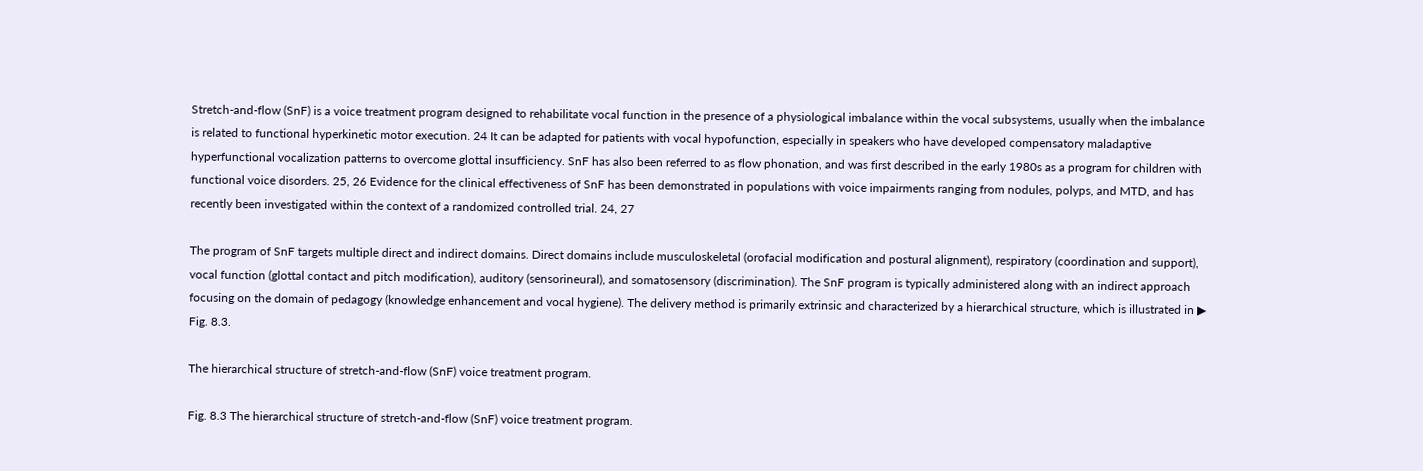Stretch-and-flow (SnF) is a voice treatment program designed to rehabilitate vocal function in the presence of a physiological imbalance within the vocal subsystems, usually when the imbalance is related to functional hyperkinetic motor execution. 24 It can be adapted for patients with vocal hypofunction, especially in speakers who have developed compensatory maladaptive hyperfunctional vocalization patterns to overcome glottal insufficiency. SnF has also been referred to as flow phonation, and was first described in the early 1980s as a program for children with functional voice disorders. 25, 26 Evidence for the clinical effectiveness of SnF has been demonstrated in populations with voice impairments ranging from nodules, polyps, and MTD, and has recently been investigated within the context of a randomized controlled trial. 24, 27

The program of SnF targets multiple direct and indirect domains. Direct domains include musculoskeletal (orofacial modification and postural alignment), respiratory (coordination and support), vocal function (glottal contact and pitch modification), auditory (sensorineural), and somatosensory (discrimination). The SnF program is typically administered along with an indirect approach focusing on the domain of pedagogy (knowledge enhancement and vocal hygiene). The delivery method is primarily extrinsic and characterized by a hierarchical structure, which is illustrated in ▶ Fig. 8.3.

The hierarchical structure of stretch-and-flow (SnF) voice treatment program.

Fig. 8.3 The hierarchical structure of stretch-and-flow (SnF) voice treatment program.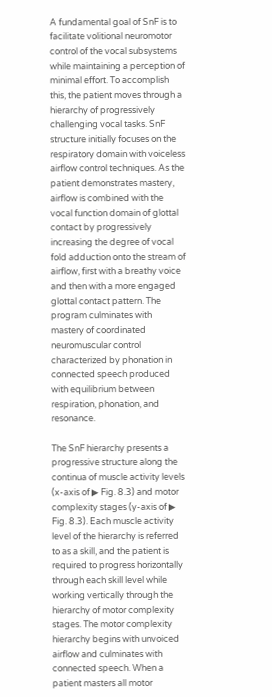A fundamental goal of SnF is to facilitate volitional neuromotor control of the vocal subsystems while maintaining a perception of minimal effort. To accomplish this, the patient moves through a hierarchy of progressively challenging vocal tasks. SnF structure initially focuses on the respiratory domain with voiceless airflow control techniques. As the patient demonstrates mastery, airflow is combined with the vocal function domain of glottal contact by progressively increasing the degree of vocal fold adduction onto the stream of airflow, first with a breathy voice and then with a more engaged glottal contact pattern. The program culminates with mastery of coordinated neuromuscular control characterized by phonation in connected speech produced with equilibrium between respiration, phonation, and resonance.

The SnF hierarchy presents a progressive structure along the continua of muscle activity levels (x-axis of ▶ Fig. 8.3) and motor complexity stages (y-axis of ▶ Fig. 8.3). Each muscle activity level of the hierarchy is referred to as a skill, and the patient is required to progress horizontally through each skill level while working vertically through the hierarchy of motor complexity stages. The motor complexity hierarchy begins with unvoiced airflow and culminates with connected speech. When a patient masters all motor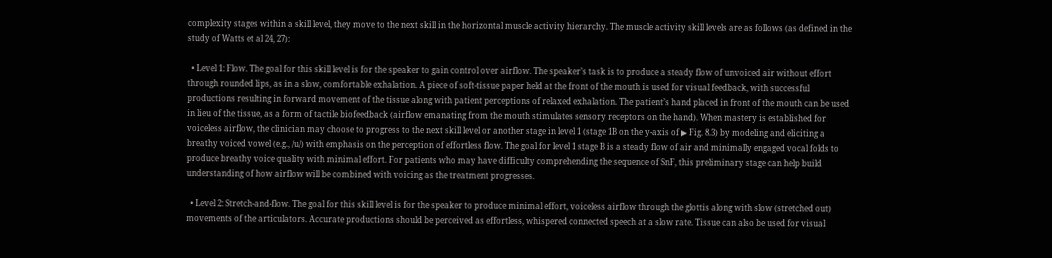complexity stages within a skill level, they move to the next skill in the horizontal muscle activity hierarchy. The muscle activity skill levels are as follows (as defined in the study of Watts et al 24, 27):

  • Level 1: Flow. The goal for this skill level is for the speaker to gain control over airflow. The speaker’s task is to produce a steady flow of unvoiced air without effort through rounded lips, as in a slow, comfortable exhalation. A piece of soft-tissue paper held at the front of the mouth is used for visual feedback, with successful productions resulting in forward movement of the tissue along with patient perceptions of relaxed exhalation. The patient’s hand placed in front of the mouth can be used in lieu of the tissue, as a form of tactile biofeedback (airflow emanating from the mouth stimulates sensory receptors on the hand). When mastery is established for voiceless airflow, the clinician may choose to progress to the next skill level or another stage in level 1 (stage 1B on the y-axis of ▶ Fig. 8.3) by modeling and eliciting a breathy voiced vowel (e.g., /u/) with emphasis on the perception of effortless flow. The goal for level 1 stage B is a steady flow of air and minimally engaged vocal folds to produce breathy voice quality with minimal effort. For patients who may have difficulty comprehending the sequence of SnF, this preliminary stage can help build understanding of how airflow will be combined with voicing as the treatment progresses.

  • Level 2: Stretch-and-flow. The goal for this skill level is for the speaker to produce minimal effort, voiceless airflow through the glottis along with slow (stretched out) movements of the articulators. Accurate productions should be perceived as effortless, whispered connected speech at a slow rate. Tissue can also be used for visual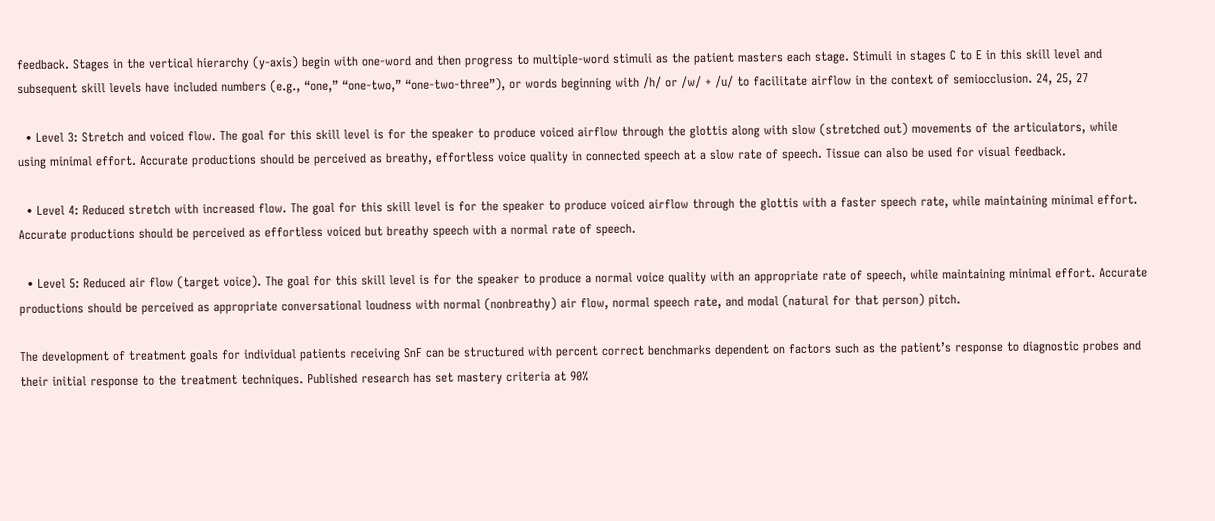feedback. Stages in the vertical hierarchy (y-axis) begin with one-word and then progress to multiple-word stimuli as the patient masters each stage. Stimuli in stages C to E in this skill level and subsequent skill levels have included numbers (e.g., “one,” “one-two,” “one-two-three”), or words beginning with /h/ or /w/ + /u/ to facilitate airflow in the context of semiocclusion. 24, 25, 27

  • Level 3: Stretch and voiced flow. The goal for this skill level is for the speaker to produce voiced airflow through the glottis along with slow (stretched out) movements of the articulators, while using minimal effort. Accurate productions should be perceived as breathy, effortless voice quality in connected speech at a slow rate of speech. Tissue can also be used for visual feedback.

  • Level 4: Reduced stretch with increased flow. The goal for this skill level is for the speaker to produce voiced airflow through the glottis with a faster speech rate, while maintaining minimal effort. Accurate productions should be perceived as effortless voiced but breathy speech with a normal rate of speech.

  • Level 5: Reduced air flow (target voice). The goal for this skill level is for the speaker to produce a normal voice quality with an appropriate rate of speech, while maintaining minimal effort. Accurate productions should be perceived as appropriate conversational loudness with normal (nonbreathy) air flow, normal speech rate, and modal (natural for that person) pitch.

The development of treatment goals for individual patients receiving SnF can be structured with percent correct benchmarks dependent on factors such as the patient’s response to diagnostic probes and their initial response to the treatment techniques. Published research has set mastery criteria at 90%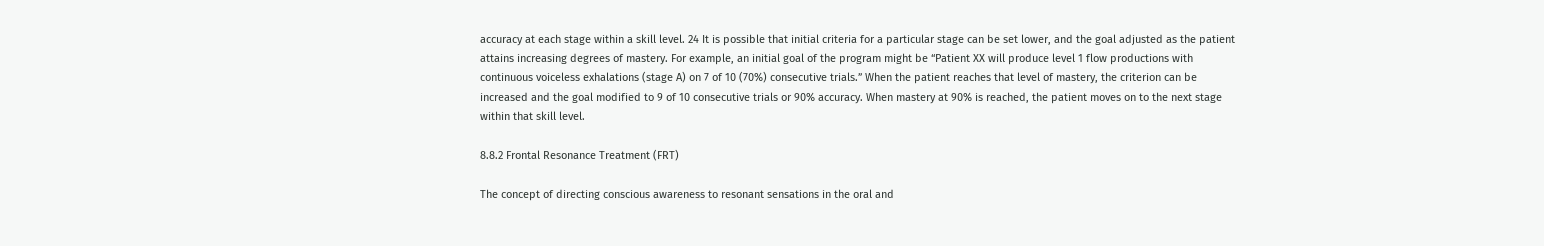accuracy at each stage within a skill level. 24 It is possible that initial criteria for a particular stage can be set lower, and the goal adjusted as the patient attains increasing degrees of mastery. For example, an initial goal of the program might be “Patient XX will produce level 1 flow productions with continuous voiceless exhalations (stage A) on 7 of 10 (70%) consecutive trials.” When the patient reaches that level of mastery, the criterion can be increased and the goal modified to 9 of 10 consecutive trials or 90% accuracy. When mastery at 90% is reached, the patient moves on to the next stage within that skill level.

8.8.2 Frontal Resonance Treatment (FRT)

The concept of directing conscious awareness to resonant sensations in the oral and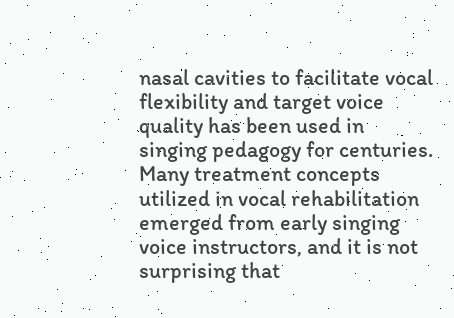nasal cavities to facilitate vocal flexibility and target voice quality has been used in singing pedagogy for centuries. Many treatment concepts utilized in vocal rehabilitation emerged from early singing voice instructors, and it is not surprising that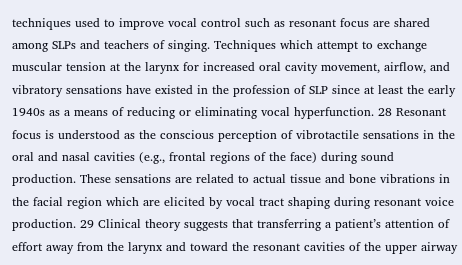techniques used to improve vocal control such as resonant focus are shared among SLPs and teachers of singing. Techniques which attempt to exchange muscular tension at the larynx for increased oral cavity movement, airflow, and vibratory sensations have existed in the profession of SLP since at least the early 1940s as a means of reducing or eliminating vocal hyperfunction. 28 Resonant focus is understood as the conscious perception of vibrotactile sensations in the oral and nasal cavities (e.g., frontal regions of the face) during sound production. These sensations are related to actual tissue and bone vibrations in the facial region which are elicited by vocal tract shaping during resonant voice production. 29 Clinical theory suggests that transferring a patient’s attention of effort away from the larynx and toward the resonant cavities of the upper airway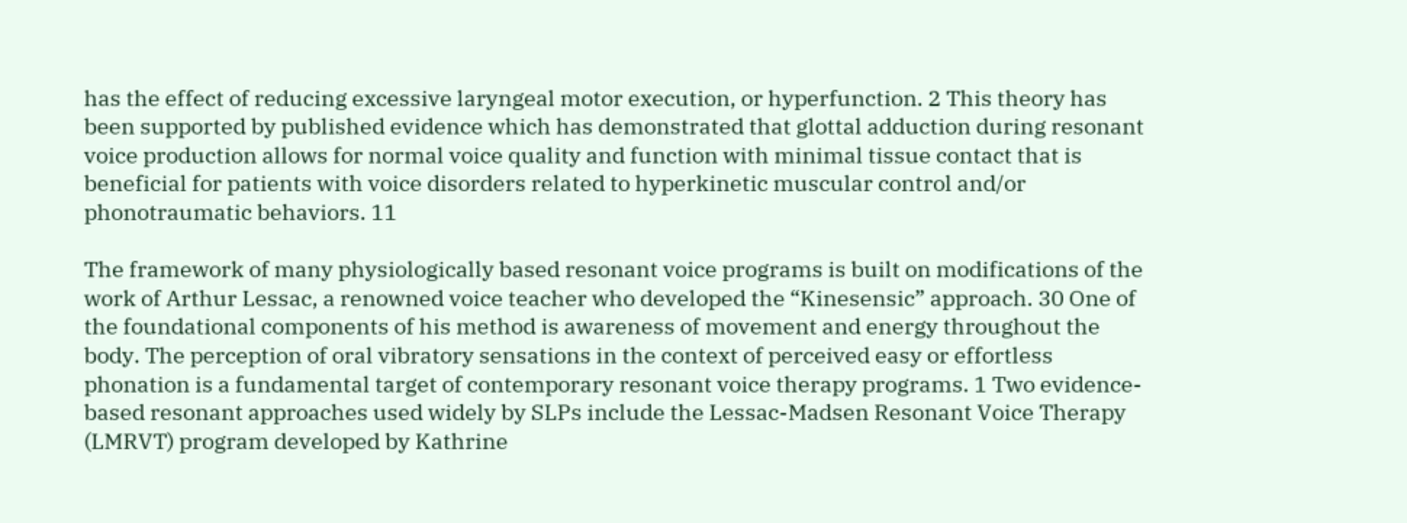has the effect of reducing excessive laryngeal motor execution, or hyperfunction. 2 This theory has been supported by published evidence which has demonstrated that glottal adduction during resonant voice production allows for normal voice quality and function with minimal tissue contact that is beneficial for patients with voice disorders related to hyperkinetic muscular control and/or phonotraumatic behaviors. 11

The framework of many physiologically based resonant voice programs is built on modifications of the work of Arthur Lessac, a renowned voice teacher who developed the “Kinesensic” approach. 30 One of the foundational components of his method is awareness of movement and energy throughout the body. The perception of oral vibratory sensations in the context of perceived easy or effortless phonation is a fundamental target of contemporary resonant voice therapy programs. 1 Two evidence-based resonant approaches used widely by SLPs include the Lessac-Madsen Resonant Voice Therapy (LMRVT) program developed by Kathrine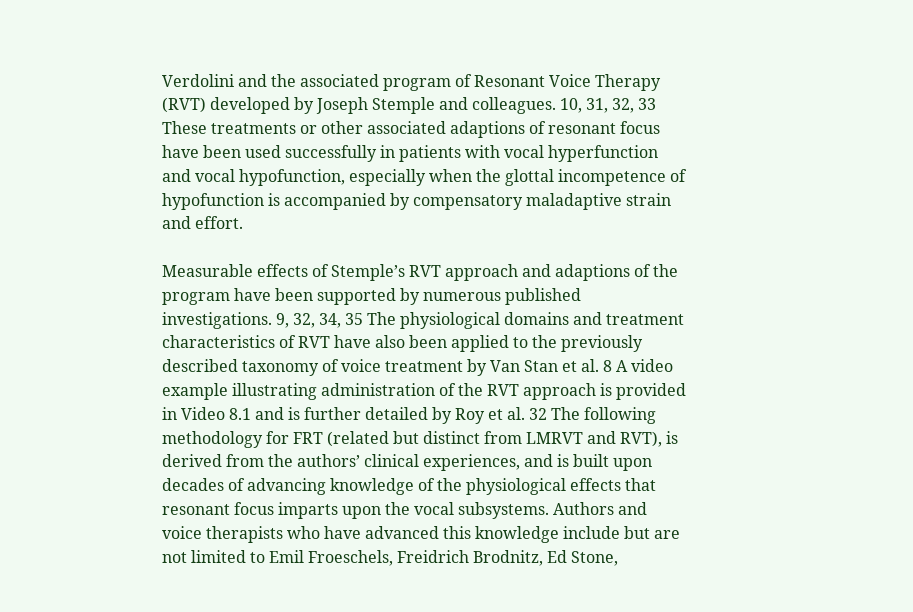Verdolini and the associated program of Resonant Voice Therapy (RVT) developed by Joseph Stemple and colleagues. 10, 31, 32, 33 These treatments or other associated adaptions of resonant focus have been used successfully in patients with vocal hyperfunction and vocal hypofunction, especially when the glottal incompetence of hypofunction is accompanied by compensatory maladaptive strain and effort.

Measurable effects of Stemple’s RVT approach and adaptions of the program have been supported by numerous published investigations. 9, 32, 34, 35 The physiological domains and treatment characteristics of RVT have also been applied to the previously described taxonomy of voice treatment by Van Stan et al. 8 A video example illustrating administration of the RVT approach is provided in Video 8.1 and is further detailed by Roy et al. 32 The following methodology for FRT (related but distinct from LMRVT and RVT), is derived from the authors’ clinical experiences, and is built upon decades of advancing knowledge of the physiological effects that resonant focus imparts upon the vocal subsystems. Authors and voice therapists who have advanced this knowledge include but are not limited to Emil Froeschels, Freidrich Brodnitz, Ed Stone,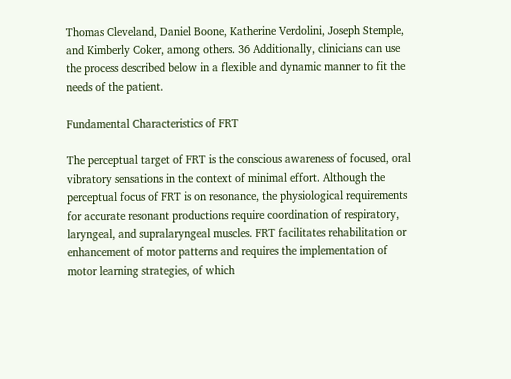Thomas Cleveland, Daniel Boone, Katherine Verdolini, Joseph Stemple, and Kimberly Coker, among others. 36 Additionally, clinicians can use the process described below in a flexible and dynamic manner to fit the needs of the patient.

Fundamental Characteristics of FRT

The perceptual target of FRT is the conscious awareness of focused, oral vibratory sensations in the context of minimal effort. Although the perceptual focus of FRT is on resonance, the physiological requirements for accurate resonant productions require coordination of respiratory, laryngeal, and supralaryngeal muscles. FRT facilitates rehabilitation or enhancement of motor patterns and requires the implementation of motor learning strategies, of which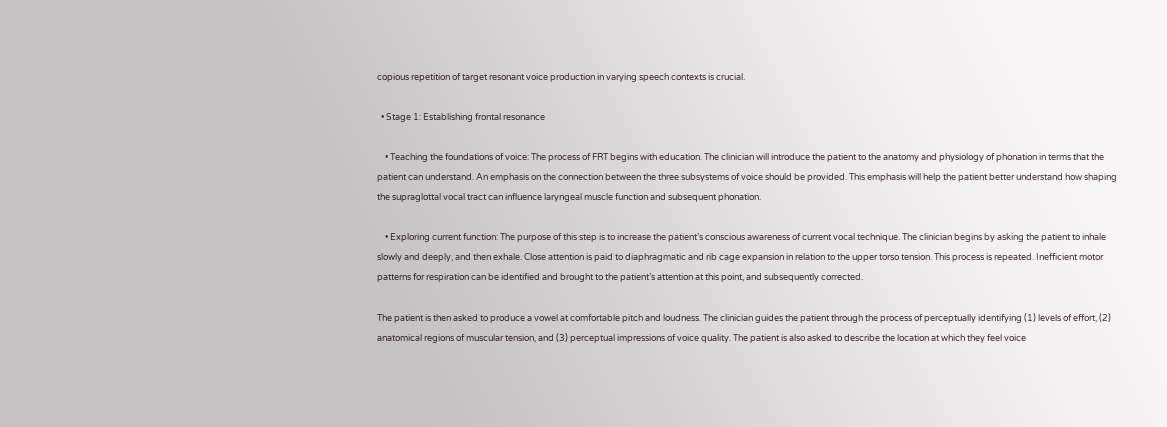copious repetition of target resonant voice production in varying speech contexts is crucial.

  • Stage 1: Establishing frontal resonance

    • Teaching the foundations of voice: The process of FRT begins with education. The clinician will introduce the patient to the anatomy and physiology of phonation in terms that the patient can understand. An emphasis on the connection between the three subsystems of voice should be provided. This emphasis will help the patient better understand how shaping the supraglottal vocal tract can influence laryngeal muscle function and subsequent phonation.

    • Exploring current function: The purpose of this step is to increase the patient’s conscious awareness of current vocal technique. The clinician begins by asking the patient to inhale slowly and deeply, and then exhale. Close attention is paid to diaphragmatic and rib cage expansion in relation to the upper torso tension. This process is repeated. Inefficient motor patterns for respiration can be identified and brought to the patient’s attention at this point, and subsequently corrected.

The patient is then asked to produce a vowel at comfortable pitch and loudness. The clinician guides the patient through the process of perceptually identifying (1) levels of effort, (2) anatomical regions of muscular tension, and (3) perceptual impressions of voice quality. The patient is also asked to describe the location at which they feel voice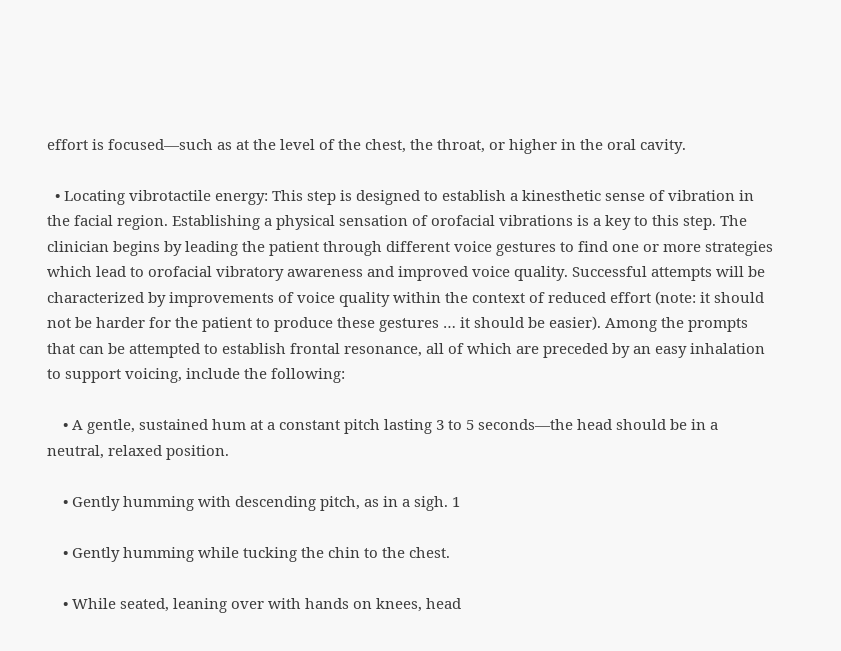effort is focused—such as at the level of the chest, the throat, or higher in the oral cavity.

  • Locating vibrotactile energy: This step is designed to establish a kinesthetic sense of vibration in the facial region. Establishing a physical sensation of orofacial vibrations is a key to this step. The clinician begins by leading the patient through different voice gestures to find one or more strategies which lead to orofacial vibratory awareness and improved voice quality. Successful attempts will be characterized by improvements of voice quality within the context of reduced effort (note: it should not be harder for the patient to produce these gestures … it should be easier). Among the prompts that can be attempted to establish frontal resonance, all of which are preceded by an easy inhalation to support voicing, include the following:

    • A gentle, sustained hum at a constant pitch lasting 3 to 5 seconds—the head should be in a neutral, relaxed position.

    • Gently humming with descending pitch, as in a sigh. 1

    • Gently humming while tucking the chin to the chest.

    • While seated, leaning over with hands on knees, head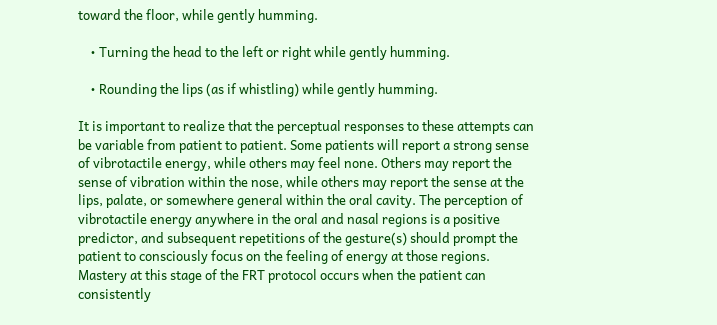toward the floor, while gently humming.

    • Turning the head to the left or right while gently humming.

    • Rounding the lips (as if whistling) while gently humming.

It is important to realize that the perceptual responses to these attempts can be variable from patient to patient. Some patients will report a strong sense of vibrotactile energy, while others may feel none. Others may report the sense of vibration within the nose, while others may report the sense at the lips, palate, or somewhere general within the oral cavity. The perception of vibrotactile energy anywhere in the oral and nasal regions is a positive predictor, and subsequent repetitions of the gesture(s) should prompt the patient to consciously focus on the feeling of energy at those regions. Mastery at this stage of the FRT protocol occurs when the patient can consistently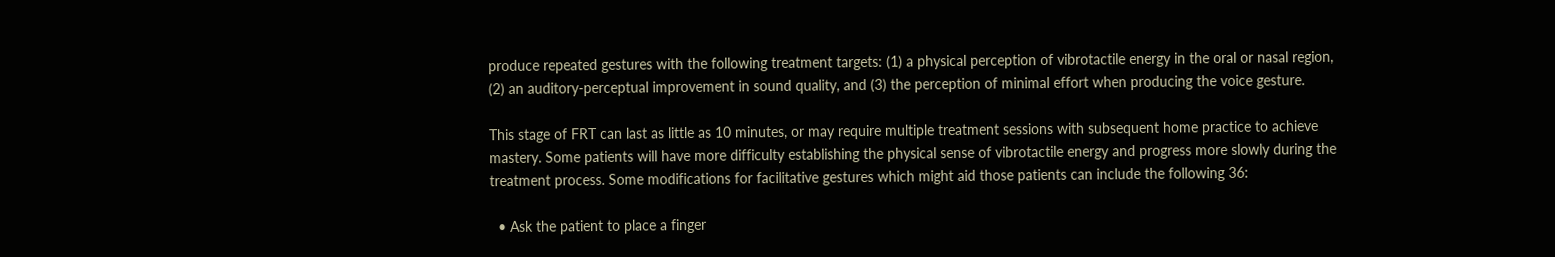produce repeated gestures with the following treatment targets: (1) a physical perception of vibrotactile energy in the oral or nasal region, (2) an auditory-perceptual improvement in sound quality, and (3) the perception of minimal effort when producing the voice gesture.

This stage of FRT can last as little as 10 minutes, or may require multiple treatment sessions with subsequent home practice to achieve mastery. Some patients will have more difficulty establishing the physical sense of vibrotactile energy and progress more slowly during the treatment process. Some modifications for facilitative gestures which might aid those patients can include the following 36:

  • Ask the patient to place a finger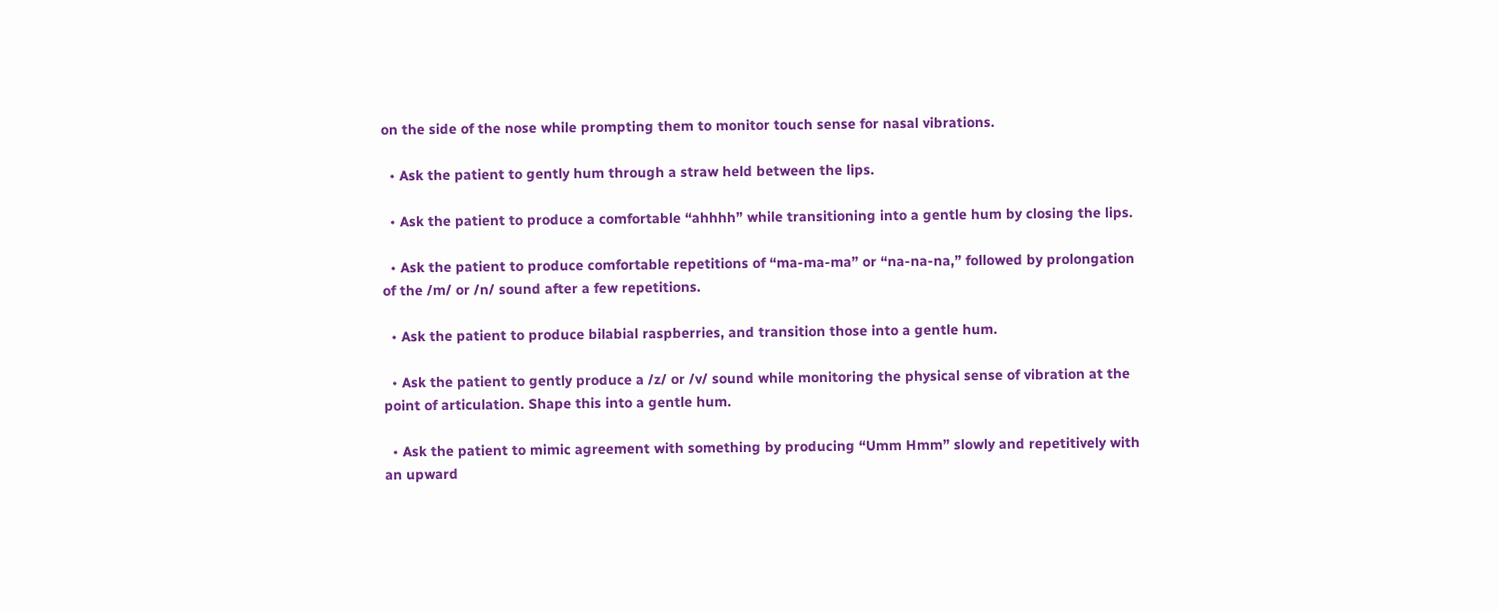on the side of the nose while prompting them to monitor touch sense for nasal vibrations.

  • Ask the patient to gently hum through a straw held between the lips.

  • Ask the patient to produce a comfortable “ahhhh” while transitioning into a gentle hum by closing the lips.

  • Ask the patient to produce comfortable repetitions of “ma-ma-ma” or “na-na-na,” followed by prolongation of the /m/ or /n/ sound after a few repetitions.

  • Ask the patient to produce bilabial raspberries, and transition those into a gentle hum.

  • Ask the patient to gently produce a /z/ or /v/ sound while monitoring the physical sense of vibration at the point of articulation. Shape this into a gentle hum.

  • Ask the patient to mimic agreement with something by producing “Umm Hmm” slowly and repetitively with an upward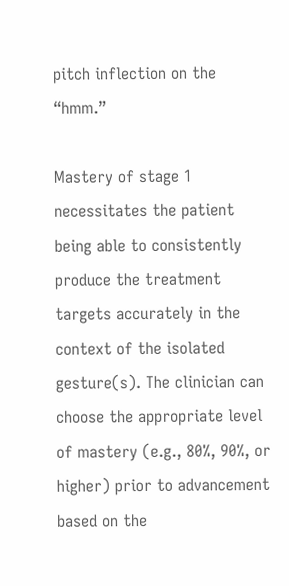pitch inflection on the “hmm.”

Mastery of stage 1 necessitates the patient being able to consistently produce the treatment targets accurately in the context of the isolated gesture(s). The clinician can choose the appropriate level of mastery (e.g., 80%, 90%, or higher) prior to advancement based on the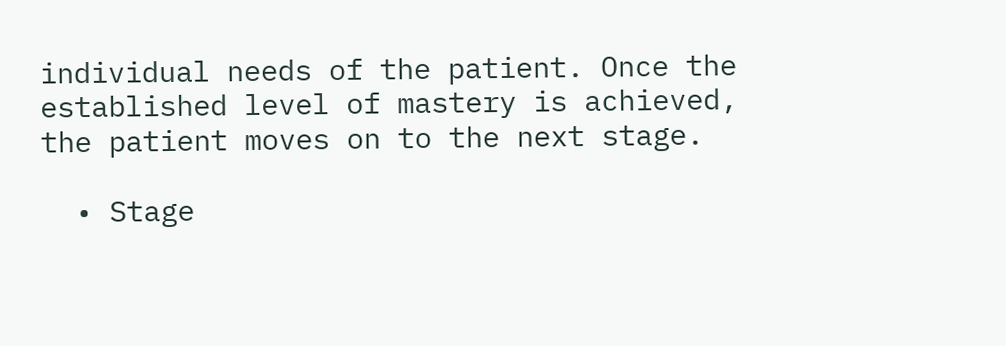individual needs of the patient. Once the established level of mastery is achieved, the patient moves on to the next stage.

  • Stage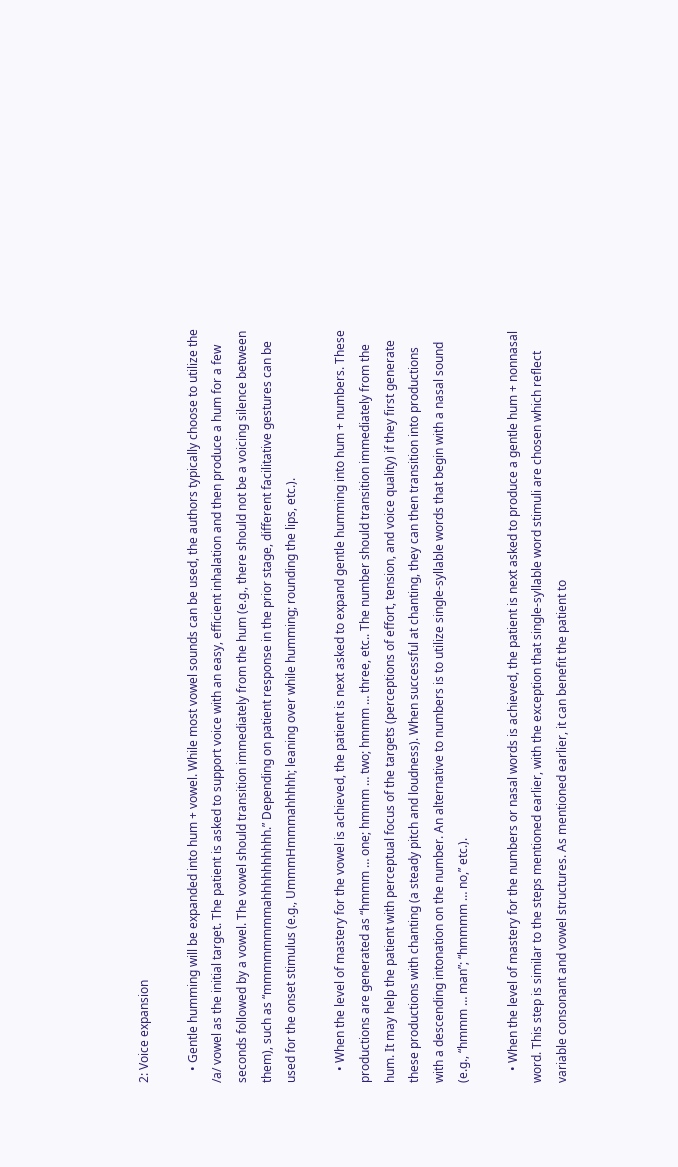2: Voice expansion

    • Gentle humming will be expanded into hum + vowel. While most vowel sounds can be used, the authors typically choose to utilize the /a/ vowel as the initial target. The patient is asked to support voice with an easy, efficient inhalation and then produce a hum for a few seconds followed by a vowel. The vowel should transition immediately from the hum (e.g., there should not be a voicing silence between them), such as “mmmmmmmmahhhhhhhhhh.” Depending on patient response in the prior stage, different facilitative gestures can be used for the onset stimulus (e.g., UmmmHmmmahhhhh; leaning over while humming; rounding the lips, etc.).

    • When the level of mastery for the vowel is achieved, the patient is next asked to expand gentle humming into hum + numbers. These productions are generated as “hmmm … one; hmmm … two; hmmm … three, etc.. The number should transition immediately from the hum. It may help the patient with perceptual focus of the targets (perceptions of effort, tension, and voice quality) if they first generate these productions with chanting (a steady pitch and loudness). When successful at chanting, they can then transition into productions with a descending intonation on the number. An alternative to numbers is to utilize single-syllable words that begin with a nasal sound (e.g., “hmmm … man”; “hmmmm … no,” etc.).

    • When the level of mastery for the numbers or nasal words is achieved, the patient is next asked to produce a gentle hum + nonnasal word. This step is similar to the steps mentioned earlier, with the exception that single-syllable word stimuli are chosen which reflect variable consonant and vowel structures. As mentioned earlier, it can benefit the patient to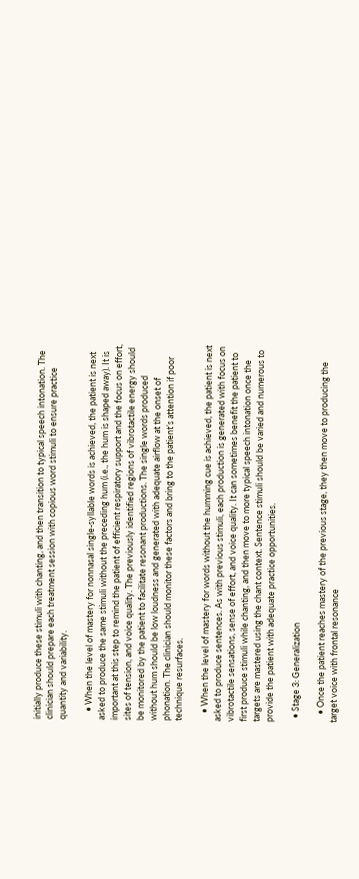initially produce these stimuli with chanting, and then transition to typical speech intonation. The clinician should prepare each treatment session with copious word stimuli to ensure practice quantity and variability.

    • When the level of mastery for nonnasal single-syllable words is achieved, the patient is next asked to produce the same stimuli without the preceding hum (i.e., the hum is shaped away). It is important at this step to remind the patient of efficient respiratory support and the focus on effort, sites of tension, and voice quality. The previously identified regions of vibrotactile energy should be monitored by the patient to facilitate resonant productions. The single words produced without hum should be low loudness and generated with adequate airflow at the onset of phonation. The clinician should monitor these factors and bring to the patient’s attention if poor technique resurfaces.

    • When the level of mastery for words without the humming cue is achieved, the patient is next asked to produce sentences. As with previous stimuli, each production is generated with focus on vibrotactile sensations, sense of effort, and voice quality. It can sometimes benefit the patient to first produce stimuli while chanting, and then move to more typical speech intonation once the targets are mastered using the chant context. Sentence stimuli should be varied and numerous to provide the patient with adequate practice opportunities.

  • Stage 3: Generalization

    • Once the patient reaches mastery of the previous stage, they then move to producing the target voice with frontal resonance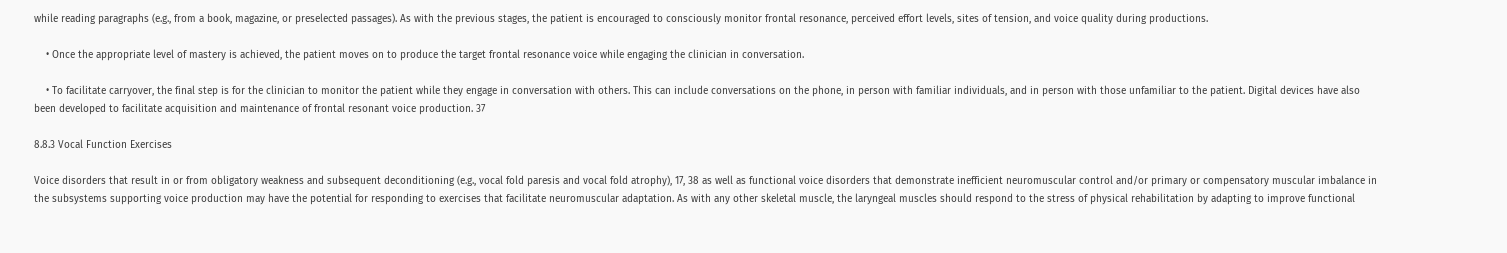while reading paragraphs (e.g., from a book, magazine, or preselected passages). As with the previous stages, the patient is encouraged to consciously monitor frontal resonance, perceived effort levels, sites of tension, and voice quality during productions.

    • Once the appropriate level of mastery is achieved, the patient moves on to produce the target frontal resonance voice while engaging the clinician in conversation.

    • To facilitate carryover, the final step is for the clinician to monitor the patient while they engage in conversation with others. This can include conversations on the phone, in person with familiar individuals, and in person with those unfamiliar to the patient. Digital devices have also been developed to facilitate acquisition and maintenance of frontal resonant voice production. 37

8.8.3 Vocal Function Exercises

Voice disorders that result in or from obligatory weakness and subsequent deconditioning (e.g., vocal fold paresis and vocal fold atrophy), 17, 38 as well as functional voice disorders that demonstrate inefficient neuromuscular control and/or primary or compensatory muscular imbalance in the subsystems supporting voice production may have the potential for responding to exercises that facilitate neuromuscular adaptation. As with any other skeletal muscle, the laryngeal muscles should respond to the stress of physical rehabilitation by adapting to improve functional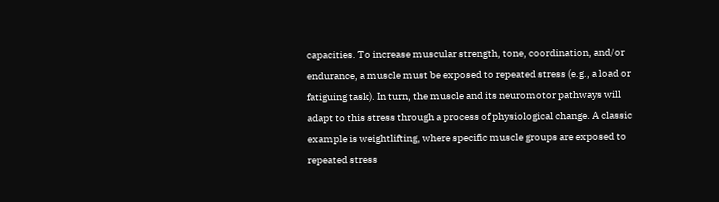capacities. To increase muscular strength, tone, coordination, and/or endurance, a muscle must be exposed to repeated stress (e.g., a load or fatiguing task). In turn, the muscle and its neuromotor pathways will adapt to this stress through a process of physiological change. A classic example is weightlifting, where specific muscle groups are exposed to repeated stress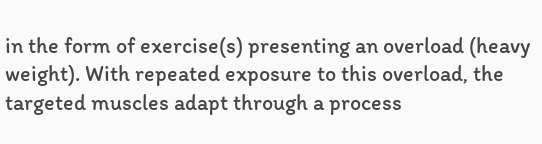in the form of exercise(s) presenting an overload (heavy weight). With repeated exposure to this overload, the targeted muscles adapt through a process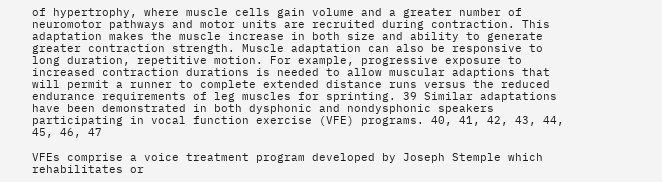of hypertrophy, where muscle cells gain volume and a greater number of neuromotor pathways and motor units are recruited during contraction. This adaptation makes the muscle increase in both size and ability to generate greater contraction strength. Muscle adaptation can also be responsive to long duration, repetitive motion. For example, progressive exposure to increased contraction durations is needed to allow muscular adaptions that will permit a runner to complete extended distance runs versus the reduced endurance requirements of leg muscles for sprinting. 39 Similar adaptations have been demonstrated in both dysphonic and nondysphonic speakers participating in vocal function exercise (VFE) programs. 40, 41, 42, 43, 44, 45, 46, 47

VFEs comprise a voice treatment program developed by Joseph Stemple which rehabilitates or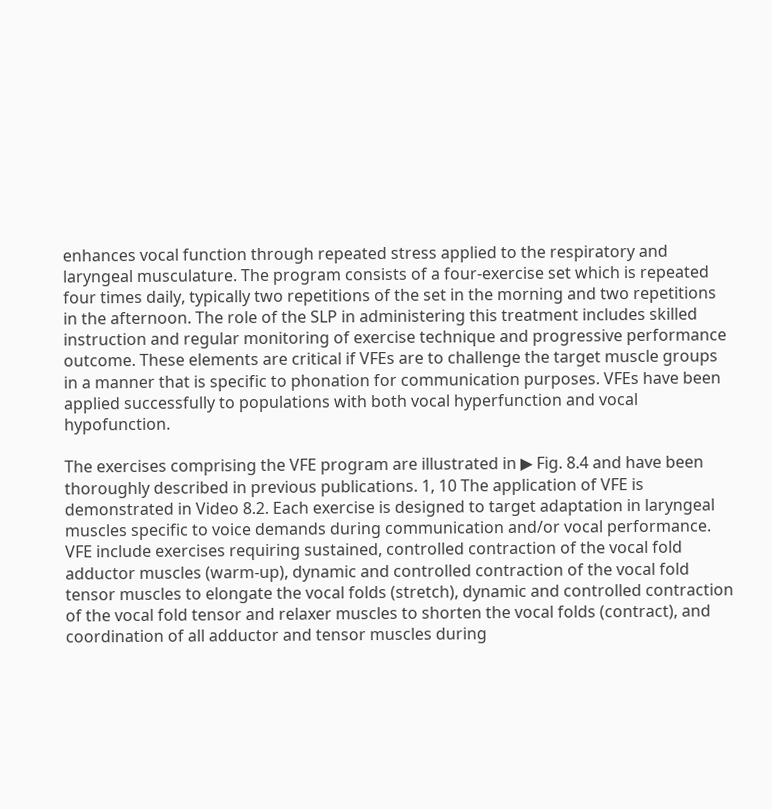enhances vocal function through repeated stress applied to the respiratory and laryngeal musculature. The program consists of a four-exercise set which is repeated four times daily, typically two repetitions of the set in the morning and two repetitions in the afternoon. The role of the SLP in administering this treatment includes skilled instruction and regular monitoring of exercise technique and progressive performance outcome. These elements are critical if VFEs are to challenge the target muscle groups in a manner that is specific to phonation for communication purposes. VFEs have been applied successfully to populations with both vocal hyperfunction and vocal hypofunction.

The exercises comprising the VFE program are illustrated in ▶ Fig. 8.4 and have been thoroughly described in previous publications. 1, 10 The application of VFE is demonstrated in Video 8.2. Each exercise is designed to target adaptation in laryngeal muscles specific to voice demands during communication and/or vocal performance. VFE include exercises requiring sustained, controlled contraction of the vocal fold adductor muscles (warm-up), dynamic and controlled contraction of the vocal fold tensor muscles to elongate the vocal folds (stretch), dynamic and controlled contraction of the vocal fold tensor and relaxer muscles to shorten the vocal folds (contract), and coordination of all adductor and tensor muscles during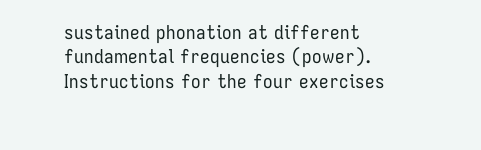sustained phonation at different fundamental frequencies (power). Instructions for the four exercises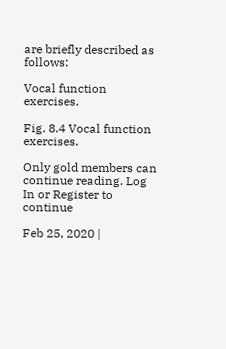are briefly described as follows:

Vocal function exercises.

Fig. 8.4 Vocal function exercises.

Only gold members can continue reading. Log In or Register to continue

Feb 25, 2020 |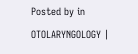Posted by in OTOLARYNGOLOGY |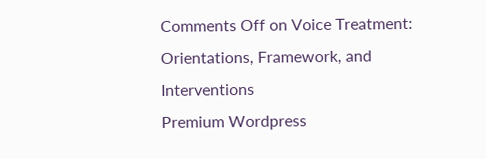Comments Off on Voice Treatment: Orientations, Framework, and Interventions
Premium Wordpress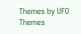Themes by UFO Themes